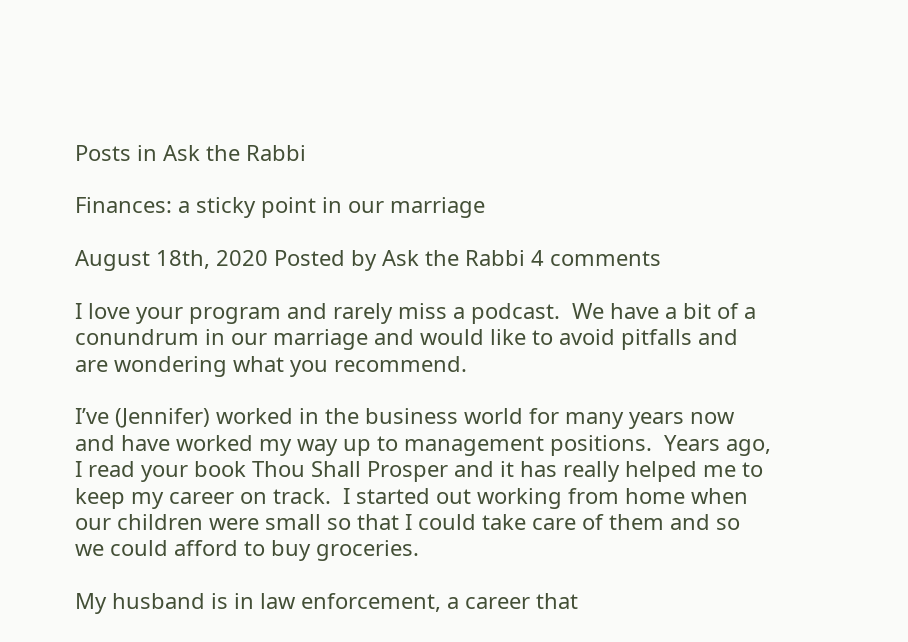Posts in Ask the Rabbi

Finances: a sticky point in our marriage

August 18th, 2020 Posted by Ask the Rabbi 4 comments

I love your program and rarely miss a podcast.  We have a bit of a conundrum in our marriage and would like to avoid pitfalls and are wondering what you recommend.

I’ve (Jennifer) worked in the business world for many years now and have worked my way up to management positions.  Years ago, I read your book Thou Shall Prosper and it has really helped me to keep my career on track.  I started out working from home when our children were small so that I could take care of them and so we could afford to buy groceries.

My husband is in law enforcement, a career that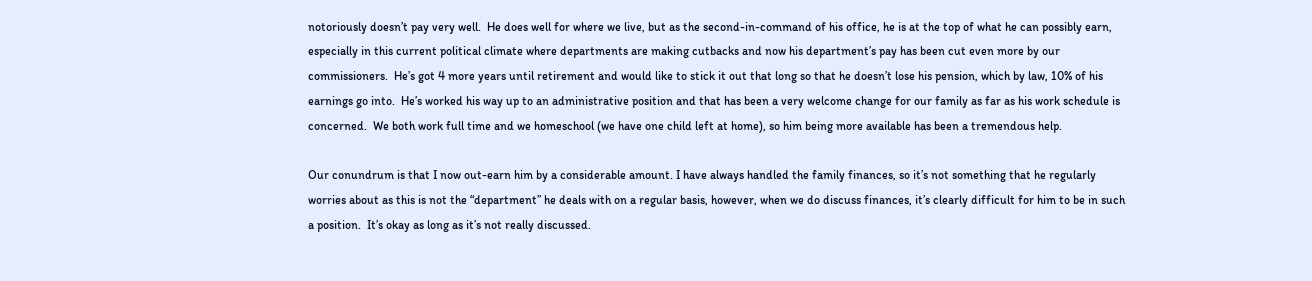notoriously doesn’t pay very well.  He does well for where we live, but as the second-in-command of his office, he is at the top of what he can possibly earn, especially in this current political climate where departments are making cutbacks and now his department’s pay has been cut even more by our commissioners.  He’s got 4 more years until retirement and would like to stick it out that long so that he doesn’t lose his pension, which by law, 10% of his earnings go into.  He’s worked his way up to an administrative position and that has been a very welcome change for our family as far as his work schedule is concerned.  We both work full time and we homeschool (we have one child left at home), so him being more available has been a tremendous help.

Our conundrum is that I now out-earn him by a considerable amount. I have always handled the family finances, so it’s not something that he regularly worries about as this is not the “department” he deals with on a regular basis, however, when we do discuss finances, it’s clearly difficult for him to be in such a position.  It’s okay as long as it’s not really discussed.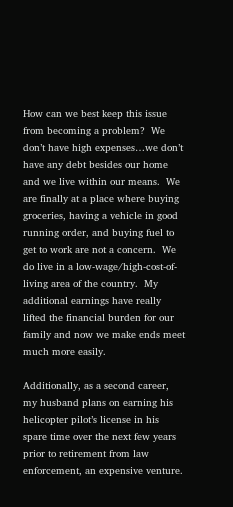How can we best keep this issue from becoming a problem?  We don’t have high expenses…we don’t have any debt besides our home and we live within our means.  We are finally at a place where buying groceries, having a vehicle in good running order, and buying fuel to get to work are not a concern.  We do live in a low-wage/high-cost-of-living area of the country.  My additional earnings have really lifted the financial burden for our family and now we make ends meet much more easily.

Additionally, as a second career, my husband plans on earning his helicopter pilot’s license in his spare time over the next few years prior to retirement from law enforcement, an expensive venture.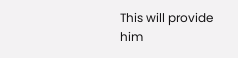This will provide him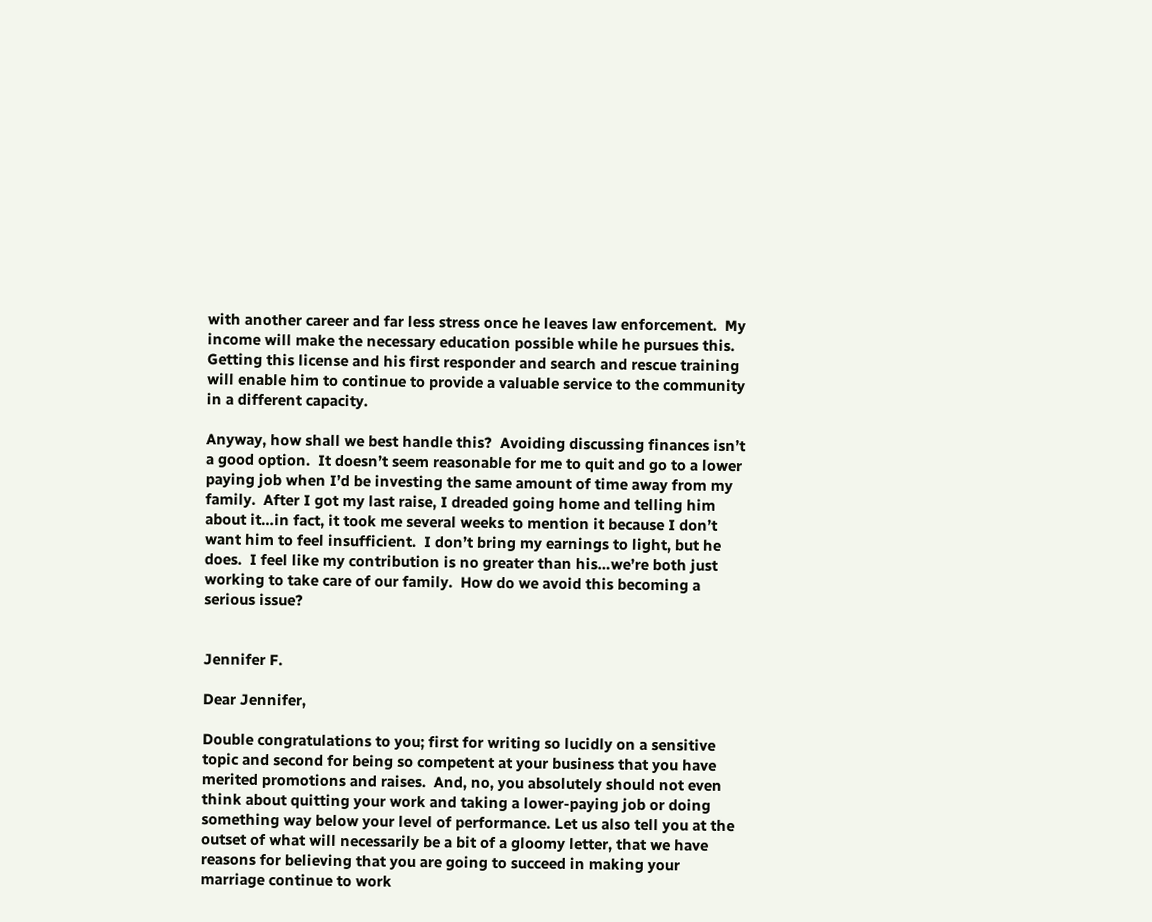with another career and far less stress once he leaves law enforcement.  My income will make the necessary education possible while he pursues this.  Getting this license and his first responder and search and rescue training will enable him to continue to provide a valuable service to the community in a different capacity.

Anyway, how shall we best handle this?  Avoiding discussing finances isn’t a good option.  It doesn’t seem reasonable for me to quit and go to a lower paying job when I’d be investing the same amount of time away from my family.  After I got my last raise, I dreaded going home and telling him about it…in fact, it took me several weeks to mention it because I don’t want him to feel insufficient.  I don’t bring my earnings to light, but he does.  I feel like my contribution is no greater than his…we’re both just working to take care of our family.  How do we avoid this becoming a serious issue?


Jennifer F.

Dear Jennifer,

Double congratulations to you; first for writing so lucidly on a sensitive topic and second for being so competent at your business that you have merited promotions and raises.  And, no, you absolutely should not even think about quitting your work and taking a lower-paying job or doing something way below your level of performance. Let us also tell you at the outset of what will necessarily be a bit of a gloomy letter, that we have reasons for believing that you are going to succeed in making your marriage continue to work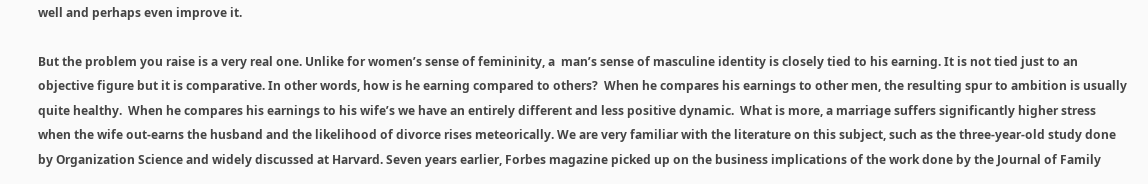well and perhaps even improve it.

But the problem you raise is a very real one. Unlike for women’s sense of femininity, a  man’s sense of masculine identity is closely tied to his earning. It is not tied just to an objective figure but it is comparative. In other words, how is he earning compared to others?  When he compares his earnings to other men, the resulting spur to ambition is usually quite healthy.  When he compares his earnings to his wife’s we have an entirely different and less positive dynamic.  What is more, a marriage suffers significantly higher stress when the wife out-earns the husband and the likelihood of divorce rises meteorically. We are very familiar with the literature on this subject, such as the three-year-old study done by Organization Science and widely discussed at Harvard. Seven years earlier, Forbes magazine picked up on the business implications of the work done by the Journal of Family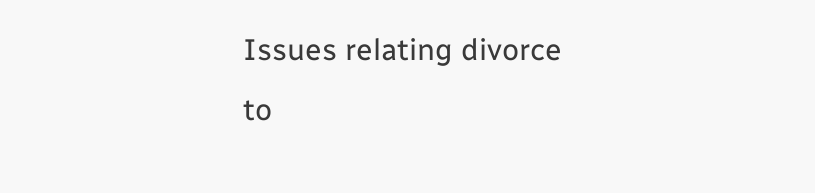Issues relating divorce to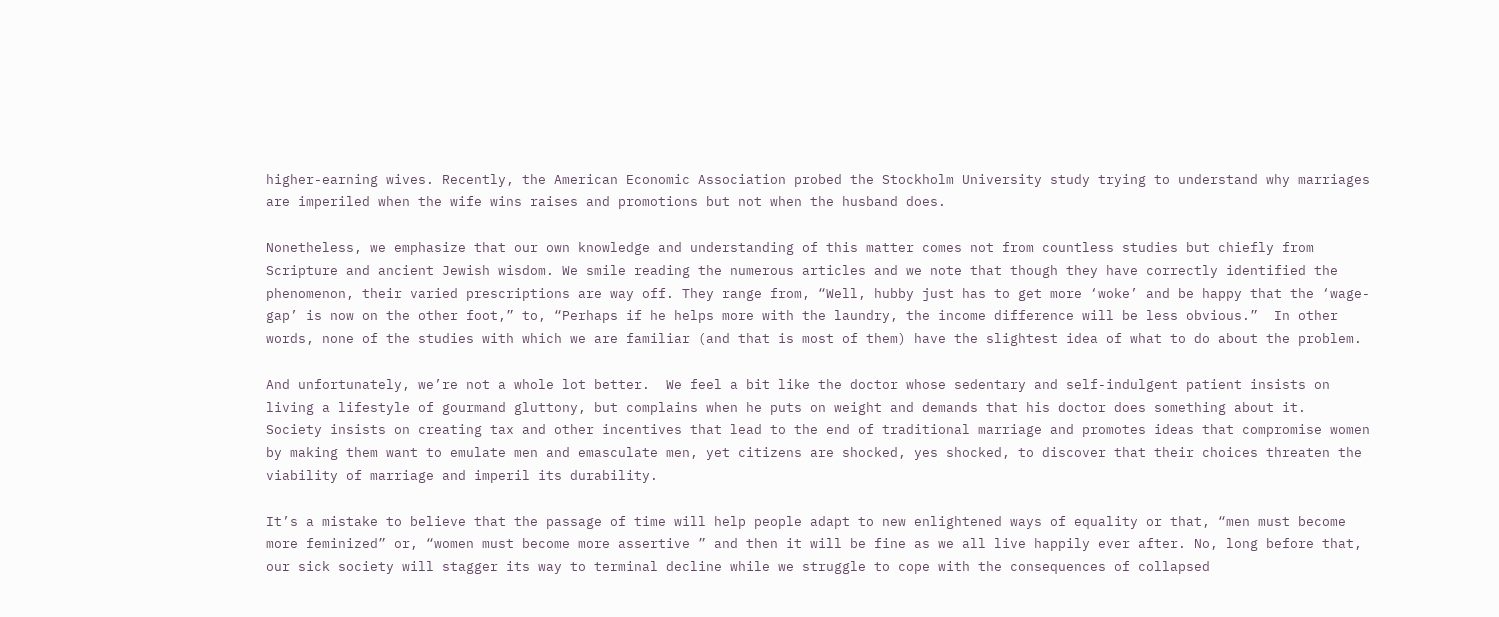higher-earning wives. Recently, the American Economic Association probed the Stockholm University study trying to understand why marriages are imperiled when the wife wins raises and promotions but not when the husband does.

Nonetheless, we emphasize that our own knowledge and understanding of this matter comes not from countless studies but chiefly from Scripture and ancient Jewish wisdom. We smile reading the numerous articles and we note that though they have correctly identified the phenomenon, their varied prescriptions are way off. They range from, “Well, hubby just has to get more ‘woke’ and be happy that the ‘wage-gap’ is now on the other foot,” to, “Perhaps if he helps more with the laundry, the income difference will be less obvious.”  In other words, none of the studies with which we are familiar (and that is most of them) have the slightest idea of what to do about the problem.

And unfortunately, we’re not a whole lot better.  We feel a bit like the doctor whose sedentary and self-indulgent patient insists on living a lifestyle of gourmand gluttony, but complains when he puts on weight and demands that his doctor does something about it.  Society insists on creating tax and other incentives that lead to the end of traditional marriage and promotes ideas that compromise women by making them want to emulate men and emasculate men, yet citizens are shocked, yes shocked, to discover that their choices threaten the viability of marriage and imperil its durability.

It’s a mistake to believe that the passage of time will help people adapt to new enlightened ways of equality or that, “men must become more feminized” or, “women must become more assertive ” and then it will be fine as we all live happily ever after. No, long before that, our sick society will stagger its way to terminal decline while we struggle to cope with the consequences of collapsed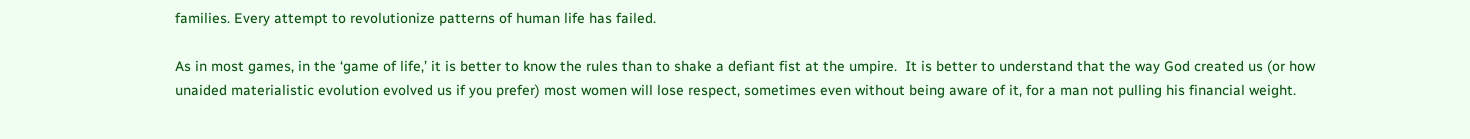families. Every attempt to revolutionize patterns of human life has failed.

As in most games, in the ‘game of life,’ it is better to know the rules than to shake a defiant fist at the umpire.  It is better to understand that the way God created us (or how unaided materialistic evolution evolved us if you prefer) most women will lose respect, sometimes even without being aware of it, for a man not pulling his financial weight.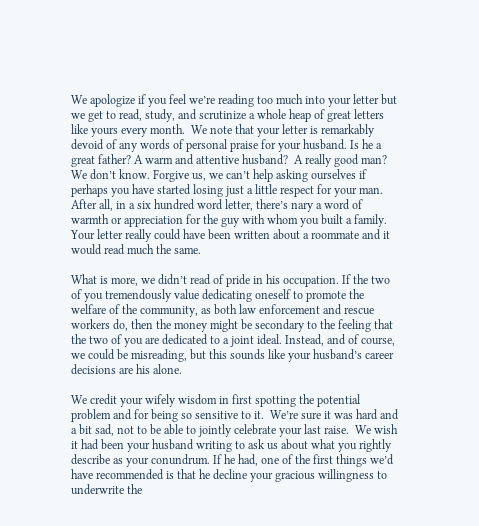We apologize if you feel we’re reading too much into your letter but we get to read, study, and scrutinize a whole heap of great letters like yours every month.  We note that your letter is remarkably devoid of any words of personal praise for your husband. Is he a great father? A warm and attentive husband?  A really good man?  We don’t know. Forgive us, we can’t help asking ourselves if perhaps you have started losing just a little respect for your man. After all, in a six hundred word letter, there’s nary a word of warmth or appreciation for the guy with whom you built a family.  Your letter really could have been written about a roommate and it would read much the same.

What is more, we didn’t read of pride in his occupation. If the two of you tremendously value dedicating oneself to promote the welfare of the community, as both law enforcement and rescue workers do, then the money might be secondary to the feeling that the two of you are dedicated to a joint ideal. Instead, and of course, we could be misreading, but this sounds like your husband’s career decisions are his alone.

We credit your wifely wisdom in first spotting the potential problem and for being so sensitive to it.  We’re sure it was hard and a bit sad, not to be able to jointly celebrate your last raise.  We wish it had been your husband writing to ask us about what you rightly describe as your conundrum. If he had, one of the first things we’d have recommended is that he decline your gracious willingness to underwrite the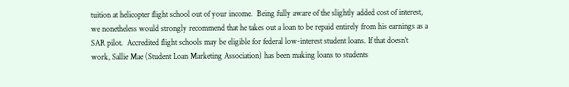tuition at helicopter flight school out of your income.  Being fully aware of the slightly added cost of interest, we nonetheless would strongly recommend that he takes out a loan to be repaid entirely from his earnings as a SAR pilot.  Accredited flight schools may be eligible for federal low-interest student loans. If that doesn’t work, Sallie Mae (Student Loan Marketing Association) has been making loans to students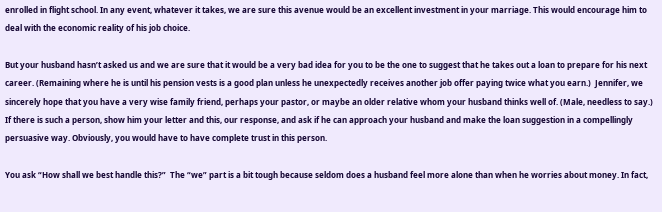enrolled in flight school. In any event, whatever it takes, we are sure this avenue would be an excellent investment in your marriage. This would encourage him to deal with the economic reality of his job choice.

But your husband hasn’t asked us and we are sure that it would be a very bad idea for you to be the one to suggest that he takes out a loan to prepare for his next career. (Remaining where he is until his pension vests is a good plan unless he unexpectedly receives another job offer paying twice what you earn.)  Jennifer, we sincerely hope that you have a very wise family friend, perhaps your pastor, or maybe an older relative whom your husband thinks well of. (Male, needless to say.)  If there is such a person, show him your letter and this, our response, and ask if he can approach your husband and make the loan suggestion in a compellingly persuasive way. Obviously, you would have to have complete trust in this person.

You ask “How shall we best handle this?”  The “we” part is a bit tough because seldom does a husband feel more alone than when he worries about money. In fact,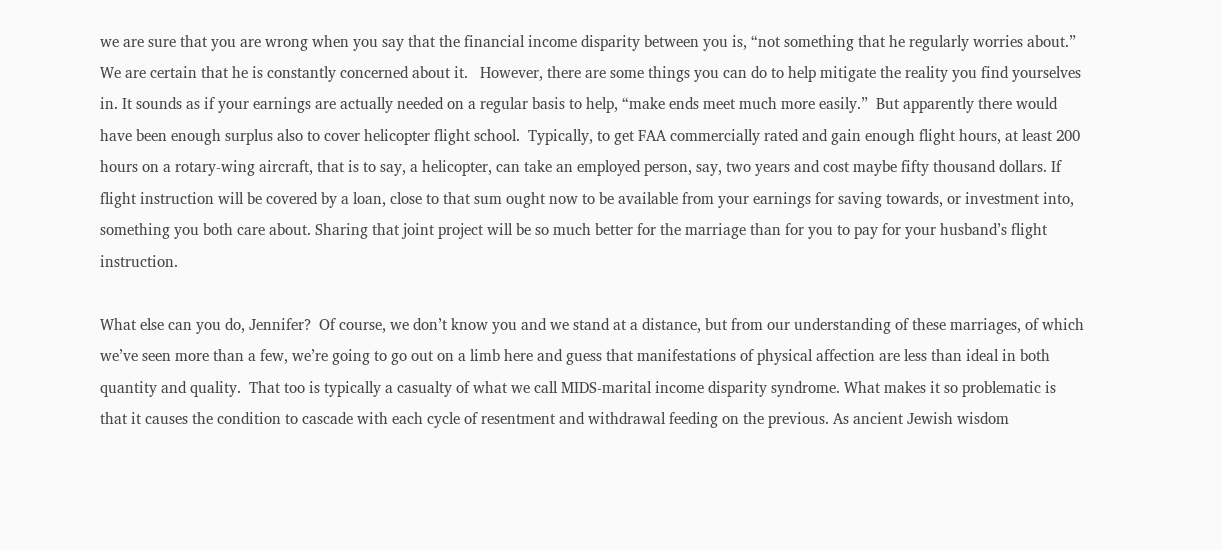we are sure that you are wrong when you say that the financial income disparity between you is, “not something that he regularly worries about.”  We are certain that he is constantly concerned about it.   However, there are some things you can do to help mitigate the reality you find yourselves in. It sounds as if your earnings are actually needed on a regular basis to help, “make ends meet much more easily.”  But apparently there would have been enough surplus also to cover helicopter flight school.  Typically, to get FAA commercially rated and gain enough flight hours, at least 200 hours on a rotary-wing aircraft, that is to say, a helicopter, can take an employed person, say, two years and cost maybe fifty thousand dollars. If flight instruction will be covered by a loan, close to that sum ought now to be available from your earnings for saving towards, or investment into, something you both care about. Sharing that joint project will be so much better for the marriage than for you to pay for your husband’s flight instruction.

What else can you do, Jennifer?  Of course, we don’t know you and we stand at a distance, but from our understanding of these marriages, of which we’ve seen more than a few, we’re going to go out on a limb here and guess that manifestations of physical affection are less than ideal in both quantity and quality.  That too is typically a casualty of what we call MIDS-marital income disparity syndrome. What makes it so problematic is that it causes the condition to cascade with each cycle of resentment and withdrawal feeding on the previous. As ancient Jewish wisdom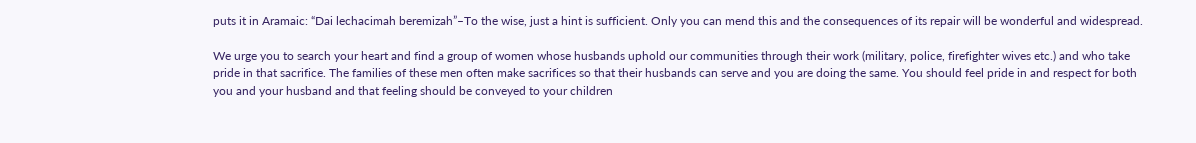puts it in Aramaic: “Dai lechacimah beremizah”–To the wise, just a hint is sufficient. Only you can mend this and the consequences of its repair will be wonderful and widespread.

We urge you to search your heart and find a group of women whose husbands uphold our communities through their work (military, police, firefighter wives etc.) and who take pride in that sacrifice. The families of these men often make sacrifices so that their husbands can serve and you are doing the same. You should feel pride in and respect for both you and your husband and that feeling should be conveyed to your children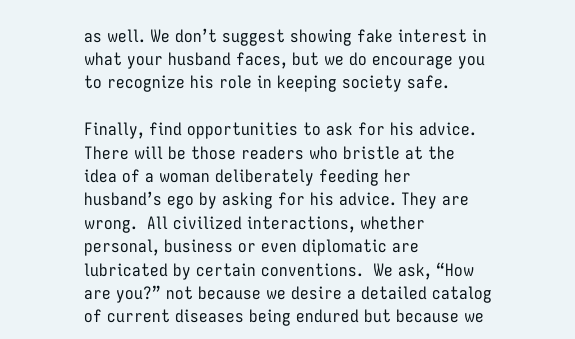as well. We don’t suggest showing fake interest in what your husband faces, but we do encourage you to recognize his role in keeping society safe.

Finally, find opportunities to ask for his advice.  There will be those readers who bristle at the idea of a woman deliberately feeding her husband’s ego by asking for his advice. They are wrong.  All civilized interactions, whether personal, business or even diplomatic are lubricated by certain conventions.  We ask, “How are you?” not because we desire a detailed catalog of current diseases being endured but because we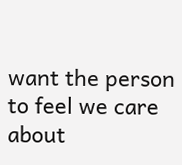want the person to feel we care about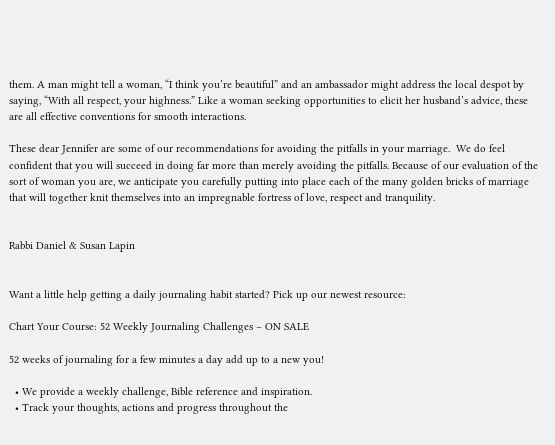them. A man might tell a woman, “I think you’re beautiful” and an ambassador might address the local despot by saying, “With all respect, your highness.” Like a woman seeking opportunities to elicit her husband’s advice, these are all effective conventions for smooth interactions.

These dear Jennifer are some of our recommendations for avoiding the pitfalls in your marriage.  We do feel confident that you will succeed in doing far more than merely avoiding the pitfalls. Because of our evaluation of the sort of woman you are, we anticipate you carefully putting into place each of the many golden bricks of marriage that will together knit themselves into an impregnable fortress of love, respect and tranquility.


Rabbi Daniel & Susan Lapin


Want a little help getting a daily journaling habit started? Pick up our newest resource:

Chart Your Course: 52 Weekly Journaling Challenges – ON SALE

52 weeks of journaling for a few minutes a day add up to a new you!

  • We provide a weekly challenge, Bible reference and inspiration.
  • Track your thoughts, actions and progress throughout the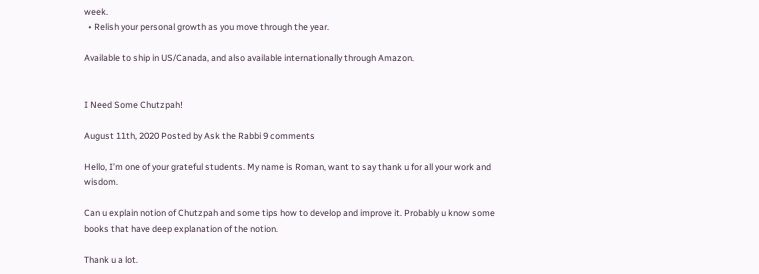week.
  • Relish your personal growth as you move through the year.

Available to ship in US/Canada, and also available internationally through Amazon.


I Need Some Chutzpah!

August 11th, 2020 Posted by Ask the Rabbi 9 comments

Hello, I’m one of your grateful students. My name is Roman, want to say thank u for all your work and wisdom.

Can u explain notion of Chutzpah and some tips how to develop and improve it. Probably u know some books that have deep explanation of the notion.

Thank u a lot.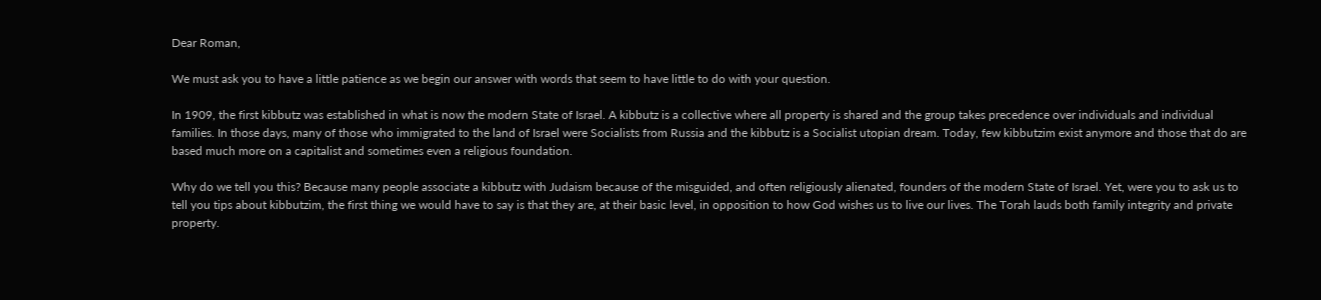Dear Roman,

We must ask you to have a little patience as we begin our answer with words that seem to have little to do with your question.

In 1909, the first kibbutz was established in what is now the modern State of Israel. A kibbutz is a collective where all property is shared and the group takes precedence over individuals and individual families. In those days, many of those who immigrated to the land of Israel were Socialists from Russia and the kibbutz is a Socialist utopian dream. Today, few kibbutzim exist anymore and those that do are based much more on a capitalist and sometimes even a religious foundation.

Why do we tell you this? Because many people associate a kibbutz with Judaism because of the misguided, and often religiously alienated, founders of the modern State of Israel. Yet, were you to ask us to tell you tips about kibbutzim, the first thing we would have to say is that they are, at their basic level, in opposition to how God wishes us to live our lives. The Torah lauds both family integrity and private property.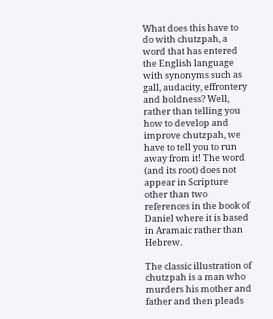What does this have to do with chutzpah, a word that has entered the English language with synonyms such as gall, audacity, effrontery and boldness? Well, rather than telling you how to develop and improve chutzpah, we have to tell you to run away from it! The word (and its root) does not appear in Scripture other than two references in the book of Daniel where it is based in Aramaic rather than Hebrew.

The classic illustration of chutzpah is a man who murders his mother and father and then pleads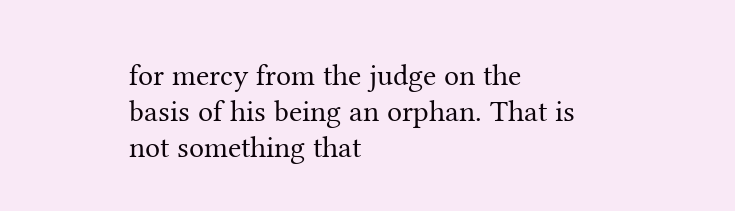for mercy from the judge on the basis of his being an orphan. That is not something that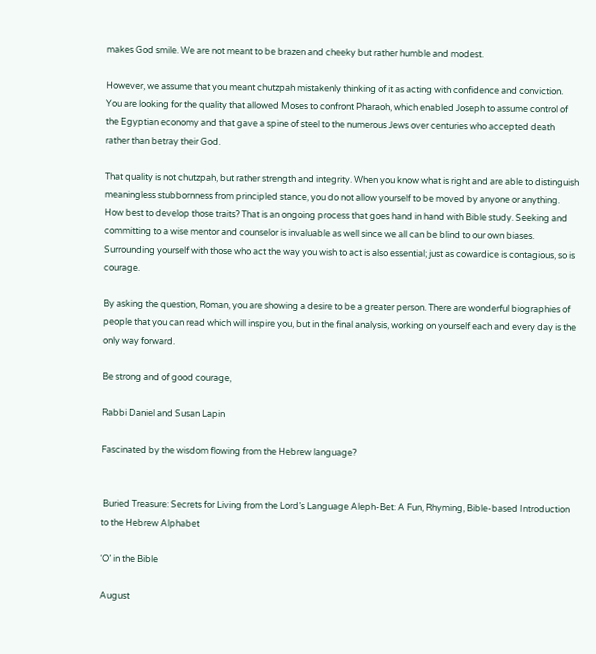makes God smile. We are not meant to be brazen and cheeky but rather humble and modest.

However, we assume that you meant chutzpah mistakenly thinking of it as acting with confidence and conviction. You are looking for the quality that allowed Moses to confront Pharaoh, which enabled Joseph to assume control of the Egyptian economy and that gave a spine of steel to the numerous Jews over centuries who accepted death rather than betray their God.

That quality is not chutzpah, but rather strength and integrity. When you know what is right and are able to distinguish meaningless stubbornness from principled stance, you do not allow yourself to be moved by anyone or anything. How best to develop those traits? That is an ongoing process that goes hand in hand with Bible study. Seeking and committing to a wise mentor and counselor is invaluable as well since we all can be blind to our own biases. Surrounding yourself with those who act the way you wish to act is also essential; just as cowardice is contagious, so is courage.

By asking the question, Roman, you are showing a desire to be a greater person. There are wonderful biographies of people that you can read which will inspire you, but in the final analysis, working on yourself each and every day is the only way forward.

Be strong and of good courage,

Rabbi Daniel and Susan Lapin

Fascinated by the wisdom flowing from the Hebrew language?


 Buried Treasure: Secrets for Living from the Lord’s Language Aleph-Bet: A Fun, Rhyming, Bible-based Introduction to the Hebrew Alphabet

‘O’ in the Bible

August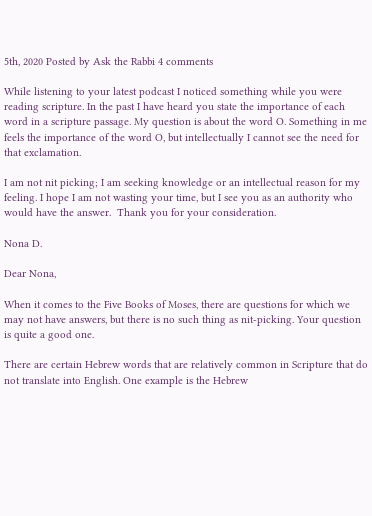5th, 2020 Posted by Ask the Rabbi 4 comments

While listening to your latest podcast I noticed something while you were reading scripture. In the past I have heard you state the importance of each word in a scripture passage. My question is about the word O. Something in me feels the importance of the word O, but intellectually I cannot see the need for that exclamation.

I am not nit picking; I am seeking knowledge or an intellectual reason for my feeling. I hope I am not wasting your time, but I see you as an authority who would have the answer.  Thank you for your consideration.

Nona D.

Dear Nona,

When it comes to the Five Books of Moses, there are questions for which we may not have answers, but there is no such thing as nit-picking. Your question is quite a good one.

There are certain Hebrew words that are relatively common in Scripture that do not translate into English. One example is the Hebrew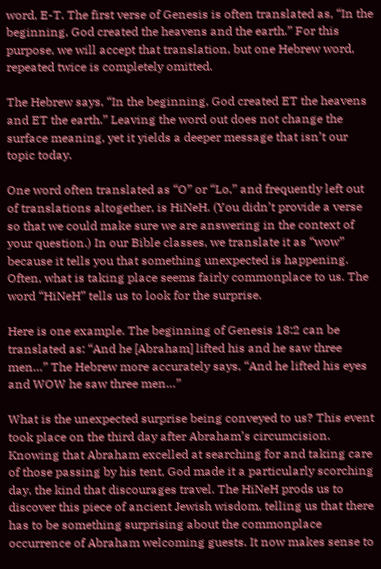word, E-T. The first verse of Genesis is often translated as, “In the beginning, God created the heavens and the earth.” For this purpose, we will accept that translation, but one Hebrew word, repeated twice is completely omitted.

The Hebrew says, “In the beginning, God created ET the heavens and ET the earth.” Leaving the word out does not change the surface meaning, yet it yields a deeper message that isn’t our topic today.

One word often translated as “O” or “Lo,” and frequently left out of translations altogether, is HiNeH. (You didn’t provide a verse so that we could make sure we are answering in the context of your question.) In our Bible classes, we translate it as “wow” because it tells you that something unexpected is happening. Often, what is taking place seems fairly commonplace to us. The word “HiNeH” tells us to look for the surprise.

Here is one example. The beginning of Genesis 18:2 can be translated as: “And he [Abraham] lifted his and he saw three men…” The Hebrew more accurately says, “And he lifted his eyes and WOW he saw three men…”

What is the unexpected surprise being conveyed to us? This event took place on the third day after Abraham’s circumcision. Knowing that Abraham excelled at searching for and taking care of those passing by his tent, God made it a particularly scorching day, the kind that discourages travel. The HiNeH prods us to discover this piece of ancient Jewish wisdom, telling us that there has to be something surprising about the commonplace occurrence of Abraham welcoming guests. It now makes sense to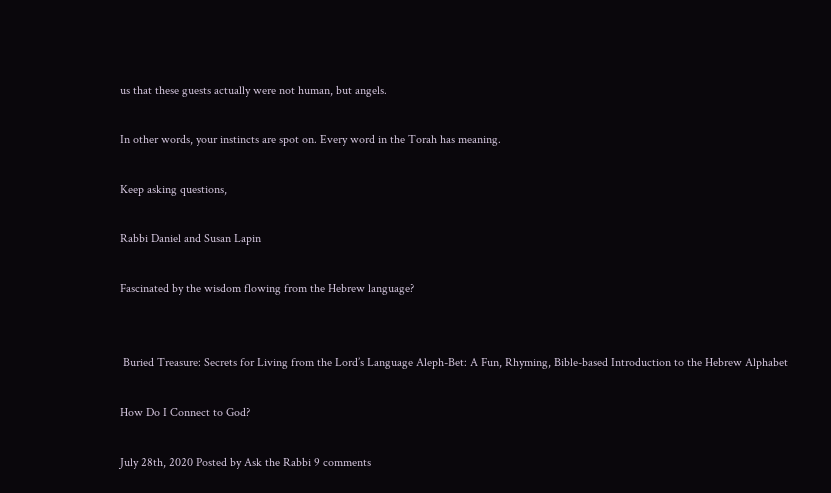us that these guests actually were not human, but angels.

In other words, your instincts are spot on. Every word in the Torah has meaning.

Keep asking questions,

Rabbi Daniel and Susan Lapin

Fascinated by the wisdom flowing from the Hebrew language?


 Buried Treasure: Secrets for Living from the Lord’s Language Aleph-Bet: A Fun, Rhyming, Bible-based Introduction to the Hebrew Alphabet

How Do I Connect to God?

July 28th, 2020 Posted by Ask the Rabbi 9 comments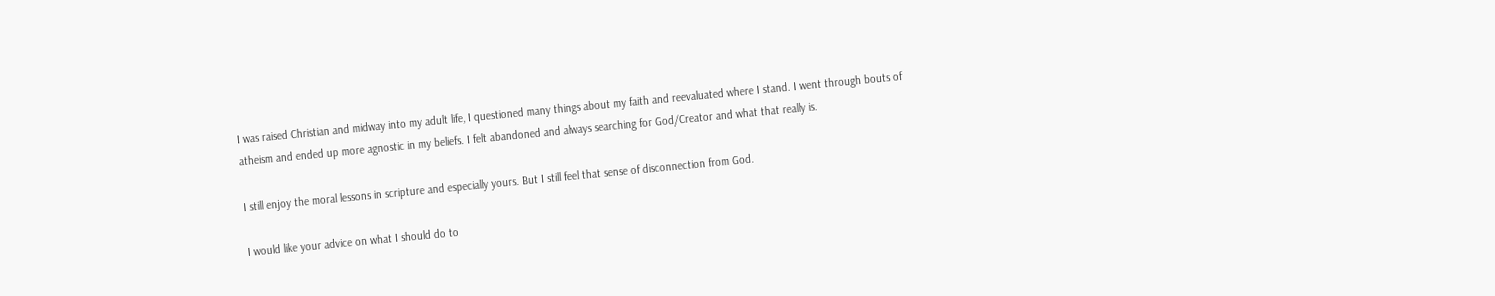I was raised Christian and midway into my adult life, I questioned many things about my faith and reevaluated where I stand. I went through bouts of atheism and ended up more agnostic in my beliefs. I felt abandoned and always searching for God/Creator and what that really is.

I still enjoy the moral lessons in scripture and especially yours. But I still feel that sense of disconnection from God.

I would like your advice on what I should do to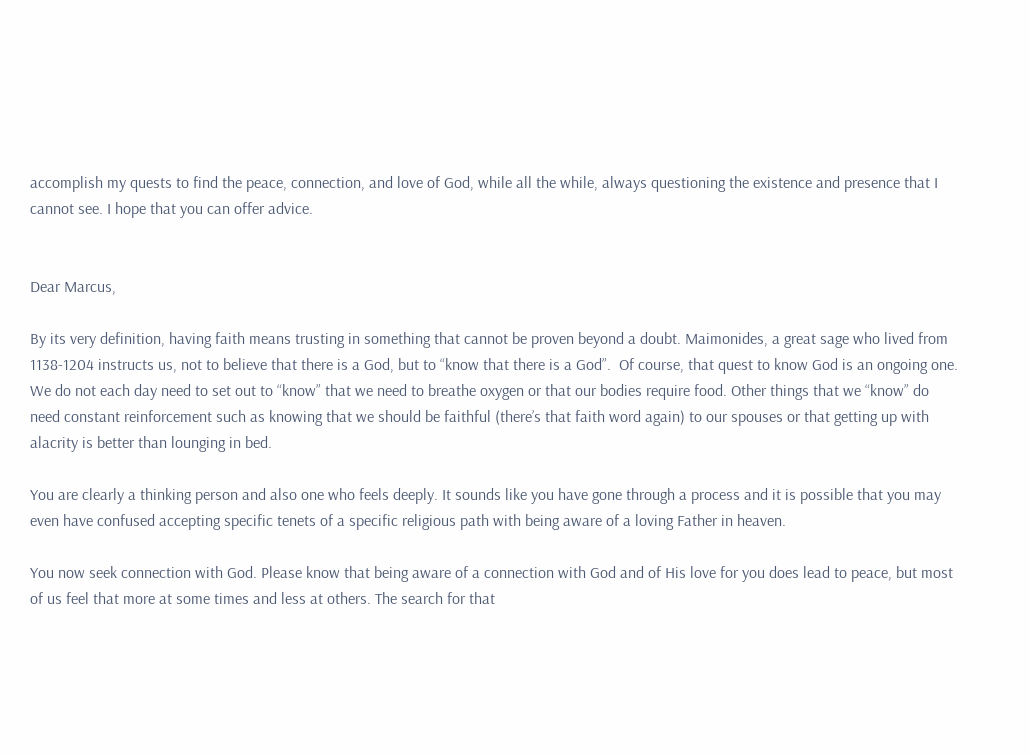accomplish my quests to find the peace, connection, and love of God, while all the while, always questioning the existence and presence that I cannot see. I hope that you can offer advice.


Dear Marcus,

By its very definition, having faith means trusting in something that cannot be proven beyond a doubt. Maimonides, a great sage who lived from 1138-1204 instructs us, not to believe that there is a God, but to “know that there is a God”.  Of course, that quest to know God is an ongoing one. We do not each day need to set out to “know” that we need to breathe oxygen or that our bodies require food. Other things that we “know” do need constant reinforcement such as knowing that we should be faithful (there’s that faith word again) to our spouses or that getting up with alacrity is better than lounging in bed.

You are clearly a thinking person and also one who feels deeply. It sounds like you have gone through a process and it is possible that you may even have confused accepting specific tenets of a specific religious path with being aware of a loving Father in heaven.

You now seek connection with God. Please know that being aware of a connection with God and of His love for you does lead to peace, but most of us feel that more at some times and less at others. The search for that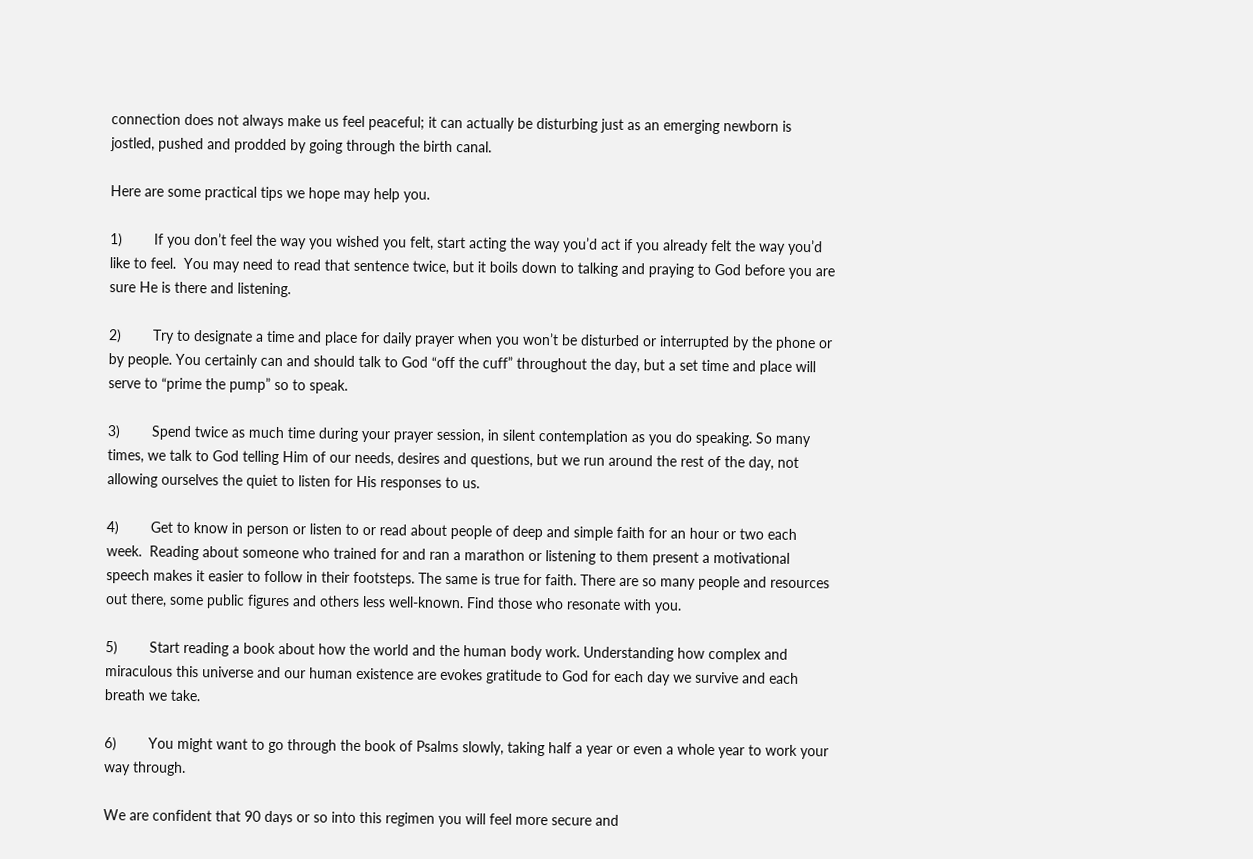connection does not always make us feel peaceful; it can actually be disturbing just as an emerging newborn is jostled, pushed and prodded by going through the birth canal.

Here are some practical tips we hope may help you.

1)        If you don’t feel the way you wished you felt, start acting the way you’d act if you already felt the way you’d like to feel.  You may need to read that sentence twice, but it boils down to talking and praying to God before you are sure He is there and listening.

2)        Try to designate a time and place for daily prayer when you won’t be disturbed or interrupted by the phone or by people. You certainly can and should talk to God “off the cuff” throughout the day, but a set time and place will serve to “prime the pump” so to speak.

3)        Spend twice as much time during your prayer session, in silent contemplation as you do speaking. So many times, we talk to God telling Him of our needs, desires and questions, but we run around the rest of the day, not allowing ourselves the quiet to listen for His responses to us.

4)        Get to know in person or listen to or read about people of deep and simple faith for an hour or two each week.  Reading about someone who trained for and ran a marathon or listening to them present a motivational speech makes it easier to follow in their footsteps. The same is true for faith. There are so many people and resources out there, some public figures and others less well-known. Find those who resonate with you.

5)        Start reading a book about how the world and the human body work. Understanding how complex and miraculous this universe and our human existence are evokes gratitude to God for each day we survive and each breath we take.

6)        You might want to go through the book of Psalms slowly, taking half a year or even a whole year to work your way through.

We are confident that 90 days or so into this regimen you will feel more secure and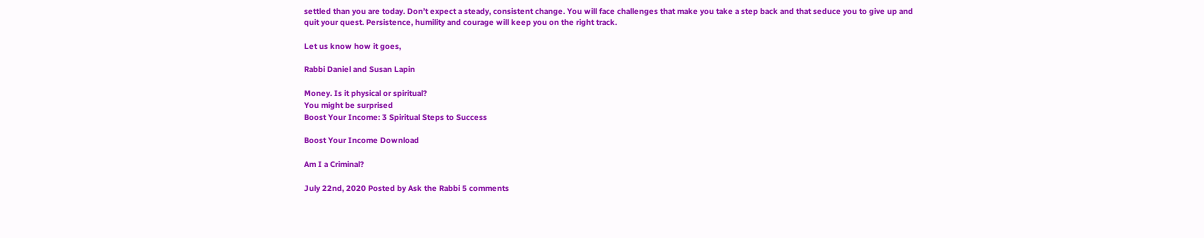settled than you are today. Don’t expect a steady, consistent change. You will face challenges that make you take a step back and that seduce you to give up and quit your quest. Persistence, humility and courage will keep you on the right track.

Let us know how it goes,

Rabbi Daniel and Susan Lapin

Money. Is it physical or spiritual?
You might be surprised
Boost Your Income: 3 Spiritual Steps to Success

Boost Your Income Download

Am I a Criminal?

July 22nd, 2020 Posted by Ask the Rabbi 5 comments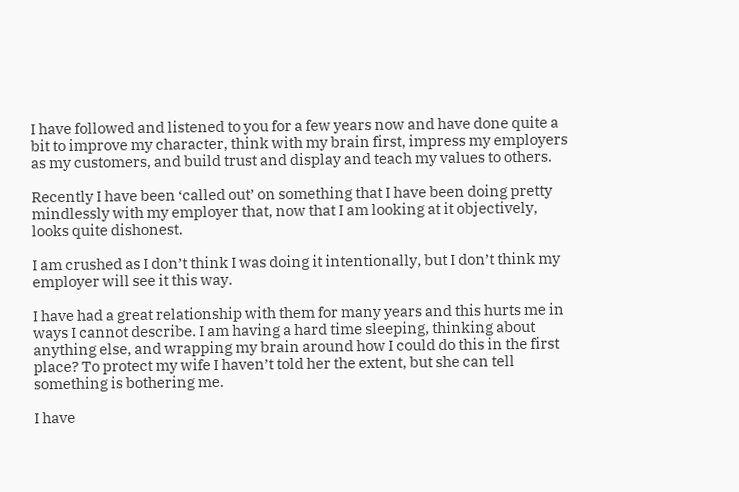I have followed and listened to you for a few years now and have done quite a bit to improve my character, think with my brain first, impress my employers as my customers, and build trust and display and teach my values to others.

Recently I have been ‘called out’ on something that I have been doing pretty mindlessly with my employer that, now that I am looking at it objectively, looks quite dishonest.

I am crushed as I don’t think I was doing it intentionally, but I don’t think my employer will see it this way.

I have had a great relationship with them for many years and this hurts me in ways I cannot describe. I am having a hard time sleeping, thinking about anything else, and wrapping my brain around how I could do this in the first place? To protect my wife I haven’t told her the extent, but she can tell something is bothering me.

I have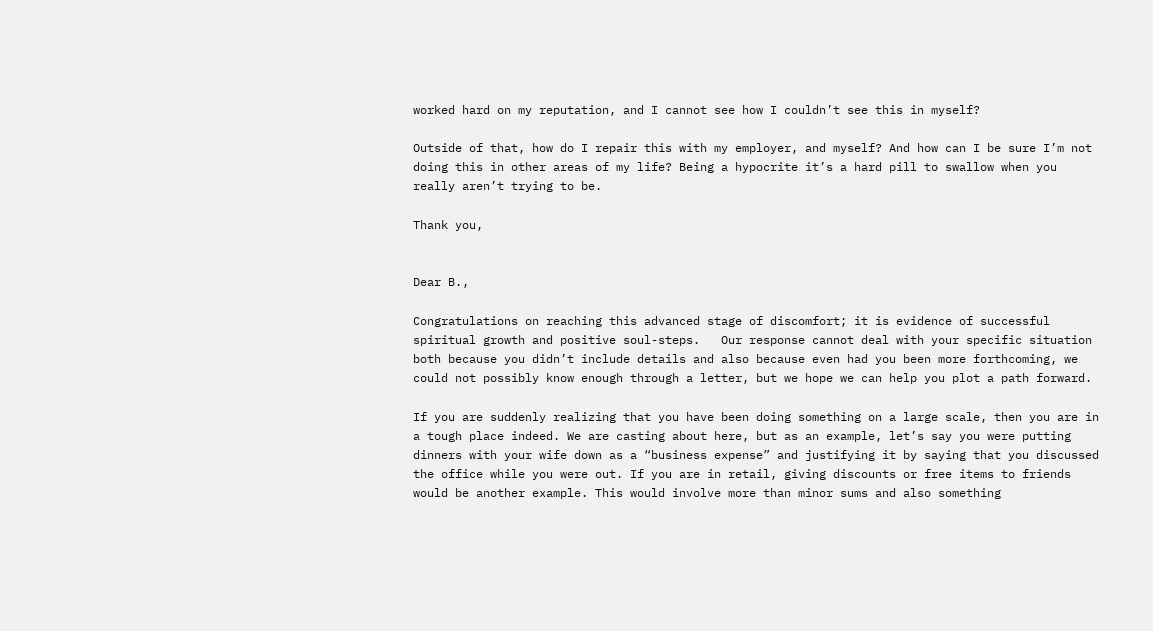worked hard on my reputation, and I cannot see how I couldn’t see this in myself?

Outside of that, how do I repair this with my employer, and myself? And how can I be sure I’m not doing this in other areas of my life? Being a hypocrite it’s a hard pill to swallow when you really aren’t trying to be.

Thank you,


Dear B.,

Congratulations on reaching this advanced stage of discomfort; it is evidence of successful spiritual growth and positive soul-steps.   Our response cannot deal with your specific situation both because you didn’t include details and also because even had you been more forthcoming, we could not possibly know enough through a letter, but we hope we can help you plot a path forward.

If you are suddenly realizing that you have been doing something on a large scale, then you are in a tough place indeed. We are casting about here, but as an example, let’s say you were putting dinners with your wife down as a “business expense” and justifying it by saying that you discussed the office while you were out. If you are in retail, giving discounts or free items to friends would be another example. This would involve more than minor sums and also something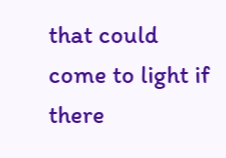that could come to light if there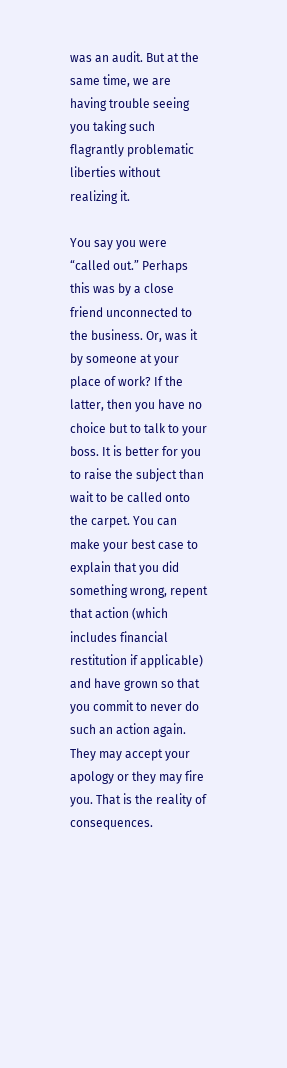was an audit. But at the same time, we are having trouble seeing you taking such flagrantly problematic liberties without realizing it.

You say you were “called out.” Perhaps this was by a close friend unconnected to the business. Or, was it by someone at your place of work? If the latter, then you have no choice but to talk to your boss. It is better for you to raise the subject than wait to be called onto the carpet. You can make your best case to explain that you did something wrong, repent that action (which includes financial restitution if applicable) and have grown so that you commit to never do such an action again. They may accept your apology or they may fire you. That is the reality of consequences.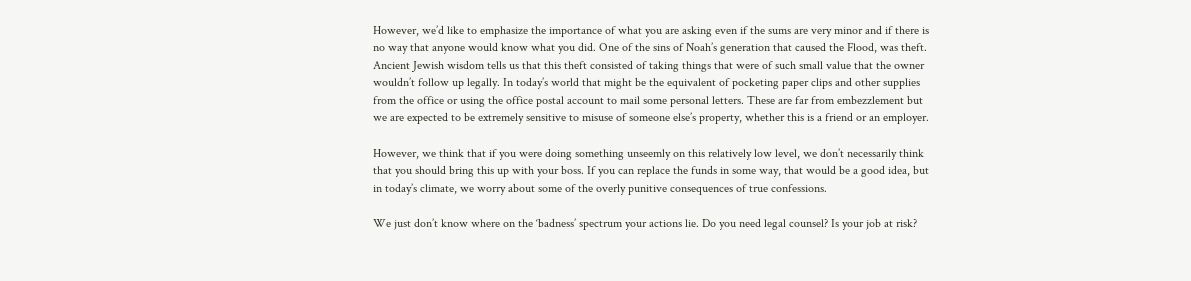However, we’d like to emphasize the importance of what you are asking even if the sums are very minor and if there is no way that anyone would know what you did. One of the sins of Noah’s generation that caused the Flood, was theft. Ancient Jewish wisdom tells us that this theft consisted of taking things that were of such small value that the owner wouldn’t follow up legally. In today’s world that might be the equivalent of pocketing paper clips and other supplies from the office or using the office postal account to mail some personal letters. These are far from embezzlement but we are expected to be extremely sensitive to misuse of someone else’s property, whether this is a friend or an employer.

However, we think that if you were doing something unseemly on this relatively low level, we don’t necessarily think that you should bring this up with your boss. If you can replace the funds in some way, that would be a good idea, but in today’s climate, we worry about some of the overly punitive consequences of true confessions.

We just don’t know where on the ‘badness’ spectrum your actions lie. Do you need legal counsel? Is your job at risk?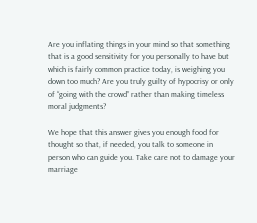Are you inflating things in your mind so that something that is a good sensitivity for you personally to have but which is fairly common practice today, is weighing you down too much? Are you truly guilty of hypocrisy or only of “going with the crowd” rather than making timeless moral judgments?

We hope that this answer gives you enough food for thought so that, if needed, you talk to someone in person who can guide you. Take care not to damage your marriage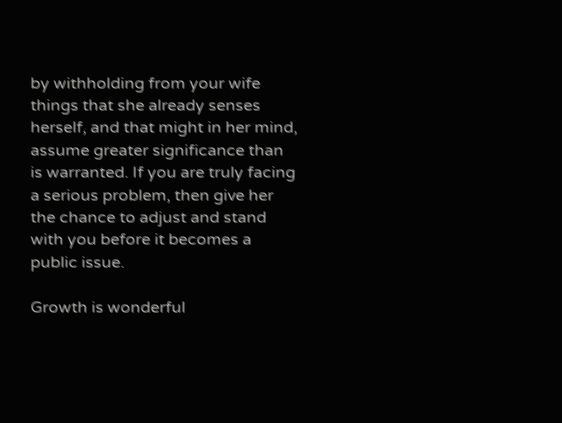by withholding from your wife things that she already senses herself, and that might in her mind, assume greater significance than is warranted. If you are truly facing a serious problem, then give her the chance to adjust and stand with you before it becomes a public issue.

Growth is wonderful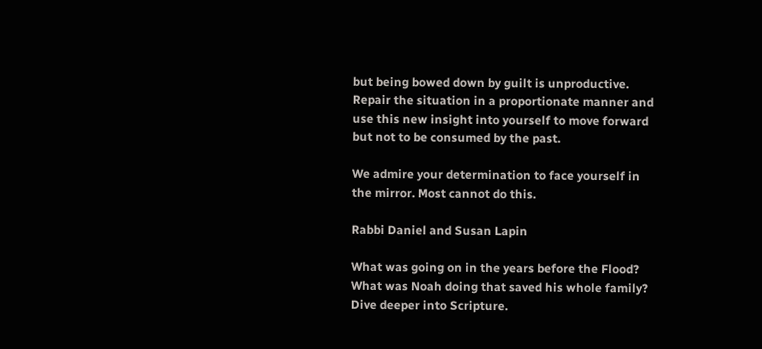but being bowed down by guilt is unproductive. Repair the situation in a proportionate manner and use this new insight into yourself to move forward but not to be consumed by the past.

We admire your determination to face yourself in the mirror. Most cannot do this.

Rabbi Daniel and Susan Lapin

What was going on in the years before the Flood?
What was Noah doing that saved his whole family?
Dive deeper into Scripture.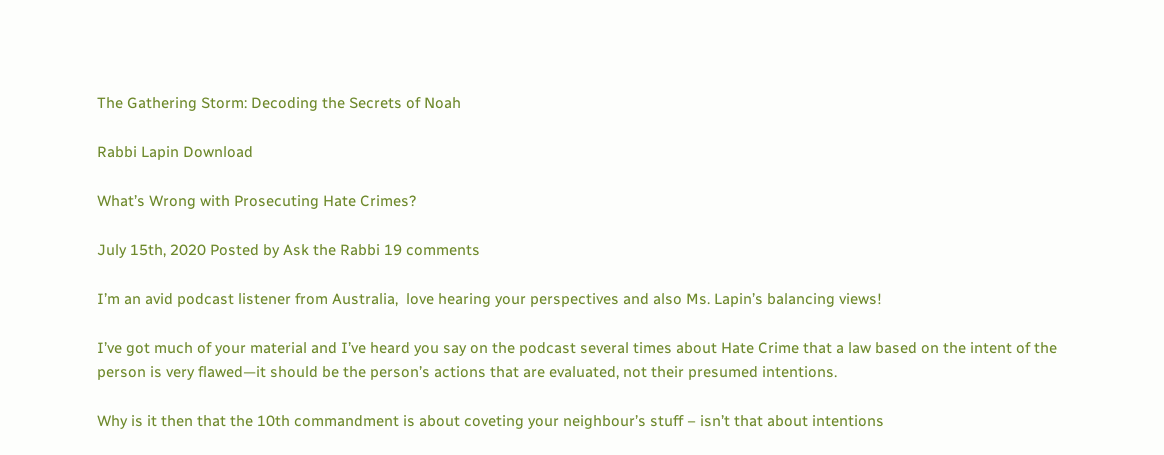The Gathering Storm: Decoding the Secrets of Noah

Rabbi Lapin Download

What’s Wrong with Prosecuting Hate Crimes?

July 15th, 2020 Posted by Ask the Rabbi 19 comments

I’m an avid podcast listener from Australia,  love hearing your perspectives and also Ms. Lapin’s balancing views!

I’ve got much of your material and I’ve heard you say on the podcast several times about Hate Crime that a law based on the intent of the person is very flawed—it should be the person’s actions that are evaluated, not their presumed intentions.

Why is it then that the 10th commandment is about coveting your neighbour’s stuff – isn’t that about intentions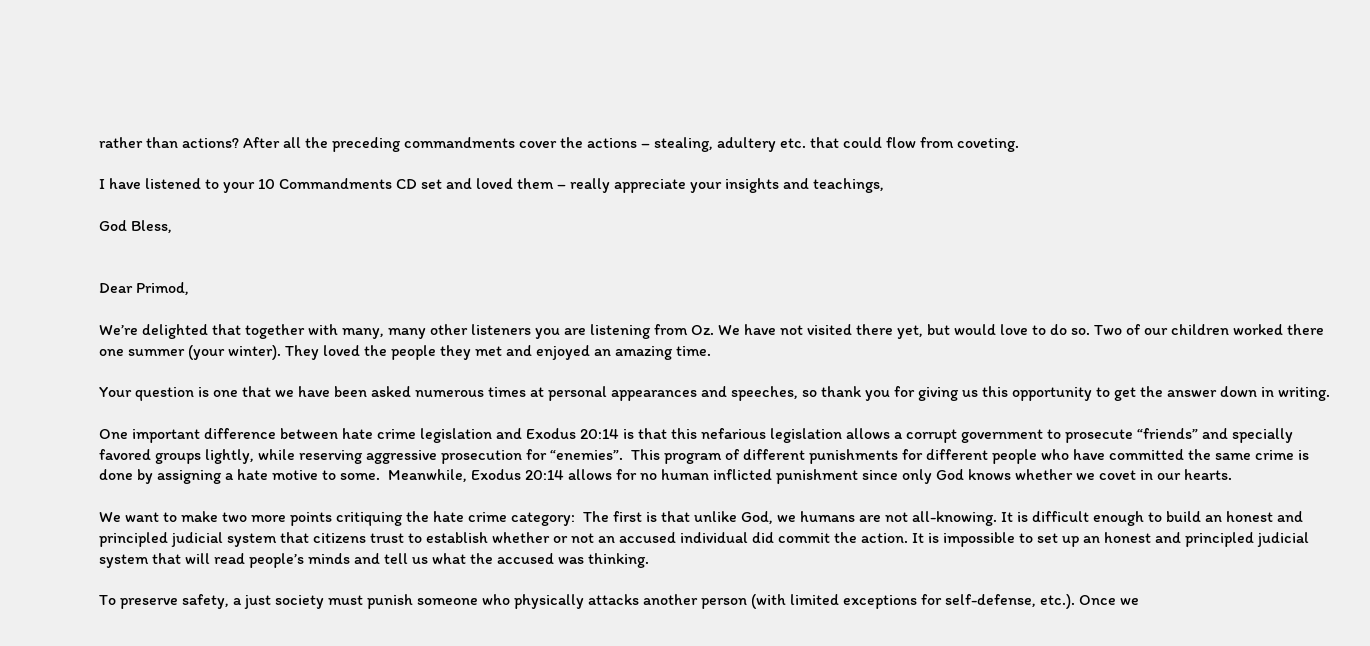rather than actions? After all the preceding commandments cover the actions – stealing, adultery etc. that could flow from coveting.

I have listened to your 10 Commandments CD set and loved them – really appreciate your insights and teachings,

God Bless,


Dear Primod,

We’re delighted that together with many, many other listeners you are listening from Oz. We have not visited there yet, but would love to do so. Two of our children worked there one summer (your winter). They loved the people they met and enjoyed an amazing time.

Your question is one that we have been asked numerous times at personal appearances and speeches, so thank you for giving us this opportunity to get the answer down in writing.

One important difference between hate crime legislation and Exodus 20:14 is that this nefarious legislation allows a corrupt government to prosecute “friends” and specially favored groups lightly, while reserving aggressive prosecution for “enemies”.  This program of different punishments for different people who have committed the same crime is done by assigning a hate motive to some.  Meanwhile, Exodus 20:14 allows for no human inflicted punishment since only God knows whether we covet in our hearts.

We want to make two more points critiquing the hate crime category:  The first is that unlike God, we humans are not all-knowing. It is difficult enough to build an honest and principled judicial system that citizens trust to establish whether or not an accused individual did commit the action. It is impossible to set up an honest and principled judicial system that will read people’s minds and tell us what the accused was thinking.

To preserve safety, a just society must punish someone who physically attacks another person (with limited exceptions for self-defense, etc.). Once we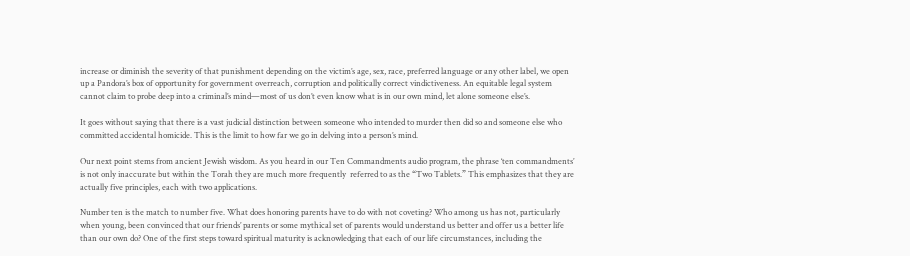increase or diminish the severity of that punishment depending on the victim’s age, sex, race, preferred language or any other label, we open up a Pandora’s box of opportunity for government overreach, corruption and politically correct vindictiveness. An equitable legal system cannot claim to probe deep into a criminal’s mind—most of us don’t even know what is in our own mind, let alone someone else’s.

It goes without saying that there is a vast judicial distinction between someone who intended to murder then did so and someone else who committed accidental homicide. This is the limit to how far we go in delving into a person’s mind.

Our next point stems from ancient Jewish wisdom. As you heard in our Ten Commandments audio program, the phrase ‘ten commandments’ is not only inaccurate but within the Torah they are much more frequently  referred to as the “Two Tablets.” This emphasizes that they are actually five principles, each with two applications.

Number ten is the match to number five. What does honoring parents have to do with not coveting? Who among us has not, particularly when young, been convinced that our friends’ parents or some mythical set of parents would understand us better and offer us a better life than our own do? One of the first steps toward spiritual maturity is acknowledging that each of our life circumstances, including the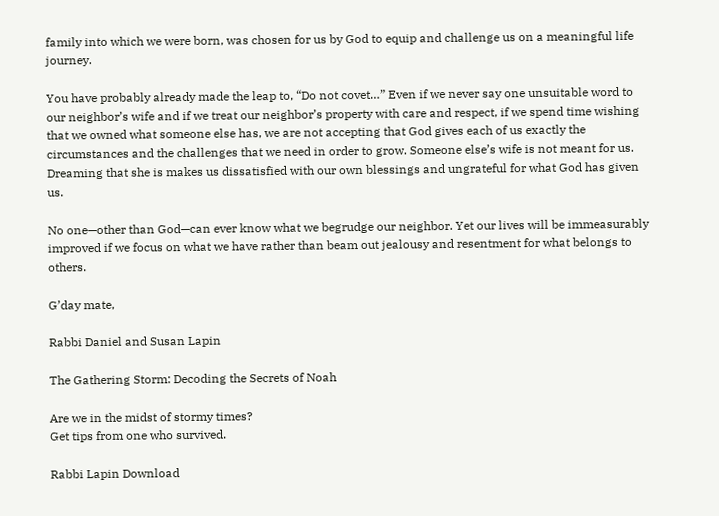family into which we were born, was chosen for us by God to equip and challenge us on a meaningful life journey.

You have probably already made the leap to, “Do not covet…” Even if we never say one unsuitable word to our neighbor’s wife and if we treat our neighbor’s property with care and respect, if we spend time wishing that we owned what someone else has, we are not accepting that God gives each of us exactly the circumstances and the challenges that we need in order to grow. Someone else’s wife is not meant for us. Dreaming that she is makes us dissatisfied with our own blessings and ungrateful for what God has given us.

No one—other than God—can ever know what we begrudge our neighbor. Yet our lives will be immeasurably improved if we focus on what we have rather than beam out jealousy and resentment for what belongs to others.

G’day mate,

Rabbi Daniel and Susan Lapin

The Gathering Storm: Decoding the Secrets of Noah

Are we in the midst of stormy times?
Get tips from one who survived.

Rabbi Lapin Download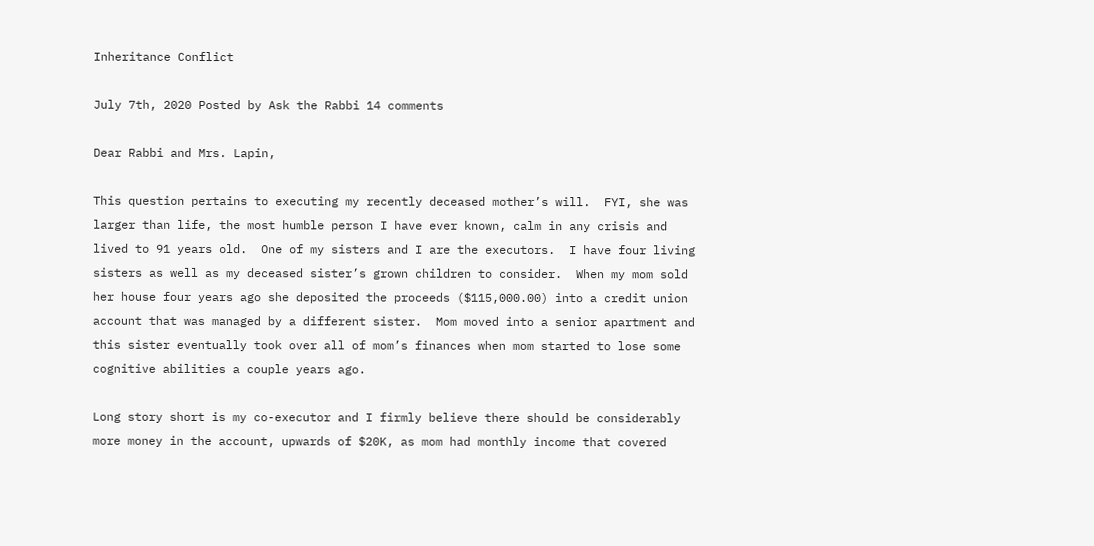Inheritance Conflict

July 7th, 2020 Posted by Ask the Rabbi 14 comments

Dear Rabbi and Mrs. Lapin,

This question pertains to executing my recently deceased mother’s will.  FYI, she was larger than life, the most humble person I have ever known, calm in any crisis and lived to 91 years old.  One of my sisters and I are the executors.  I have four living sisters as well as my deceased sister’s grown children to consider.  When my mom sold her house four years ago she deposited the proceeds ($115,000.00) into a credit union account that was managed by a different sister.  Mom moved into a senior apartment and this sister eventually took over all of mom’s finances when mom started to lose some cognitive abilities a couple years ago.

Long story short is my co-executor and I firmly believe there should be considerably more money in the account, upwards of $20K, as mom had monthly income that covered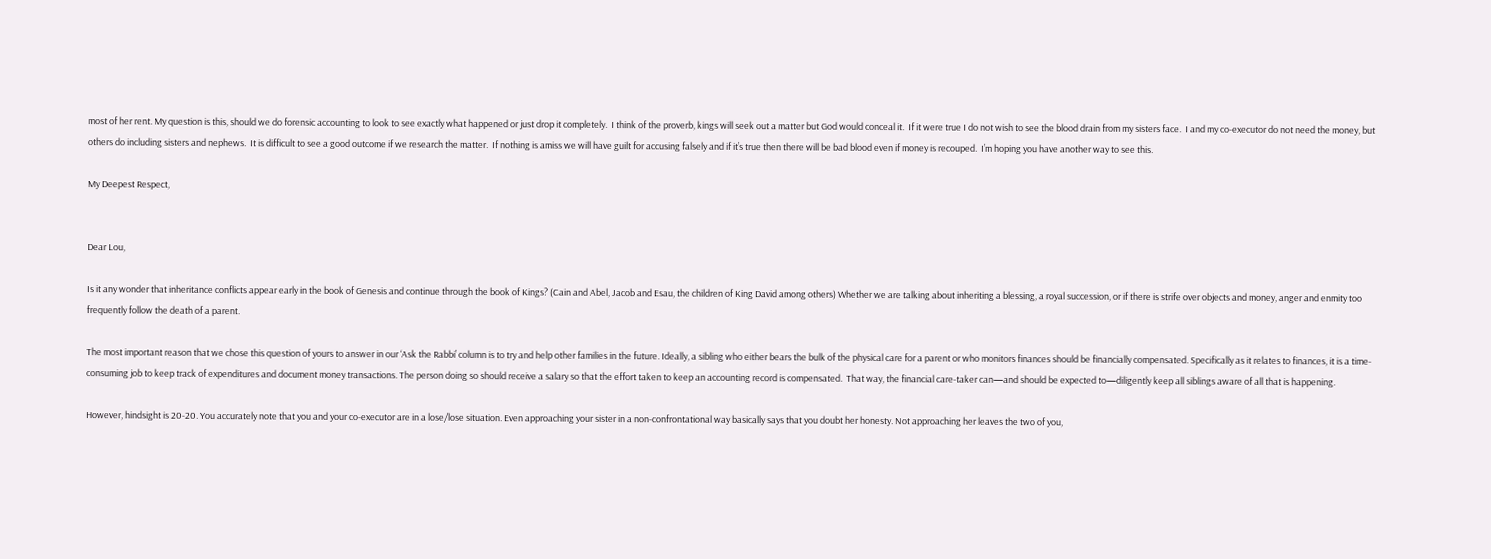most of her rent. My question is this, should we do forensic accounting to look to see exactly what happened or just drop it completely.  I think of the proverb, kings will seek out a matter but God would conceal it.  If it were true I do not wish to see the blood drain from my sisters face.  I and my co-executor do not need the money, but others do including sisters and nephews.  It is difficult to see a good outcome if we research the matter.  If nothing is amiss we will have guilt for accusing falsely and if it’s true then there will be bad blood even if money is recouped.  I’m hoping you have another way to see this.

My Deepest Respect,


Dear Lou,

Is it any wonder that inheritance conflicts appear early in the book of Genesis and continue through the book of Kings? (Cain and Abel, Jacob and Esau, the children of King David among others) Whether we are talking about inheriting a blessing, a royal succession, or if there is strife over objects and money, anger and enmity too frequently follow the death of a parent.

The most important reason that we chose this question of yours to answer in our ‘Ask the Rabbi’ column is to try and help other families in the future. Ideally, a sibling who either bears the bulk of the physical care for a parent or who monitors finances should be financially compensated. Specifically as it relates to finances, it is a time-consuming job to keep track of expenditures and document money transactions. The person doing so should receive a salary so that the effort taken to keep an accounting record is compensated.  That way, the financial care-taker can—and should be expected to—diligently keep all siblings aware of all that is happening.

However, hindsight is 20-20. You accurately note that you and your co-executor are in a lose/lose situation. Even approaching your sister in a non-confrontational way basically says that you doubt her honesty. Not approaching her leaves the two of you,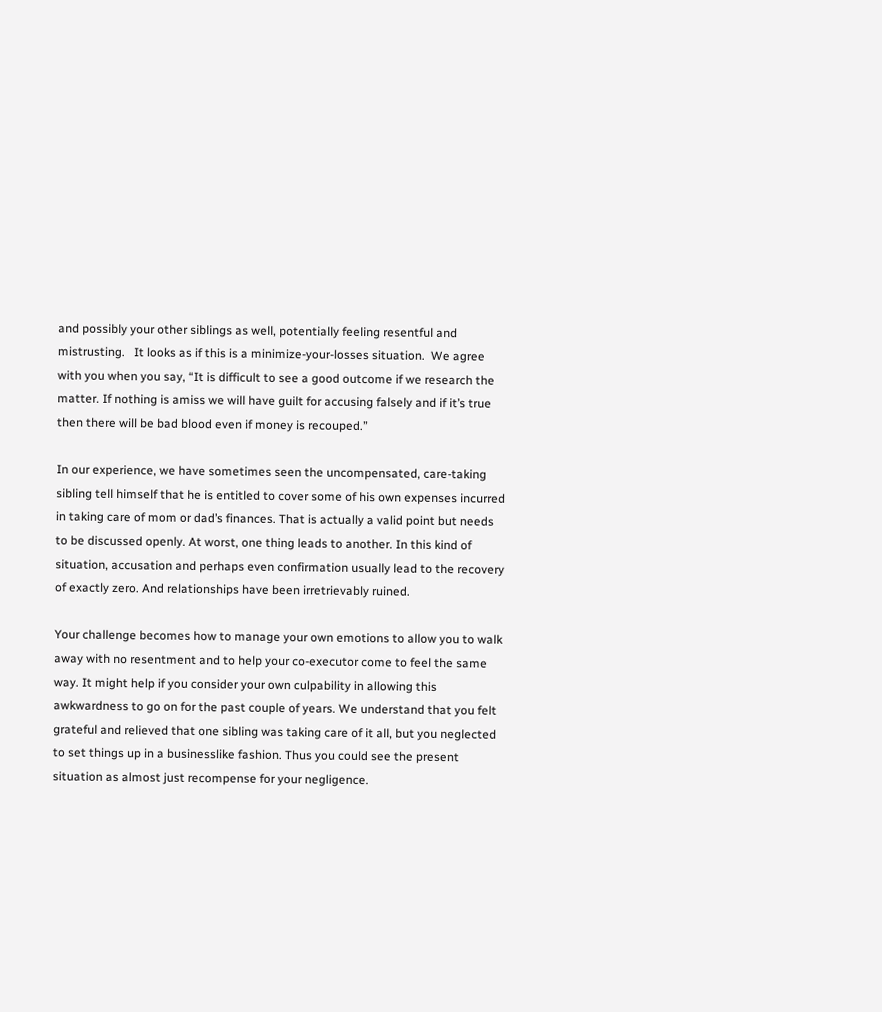and possibly your other siblings as well, potentially feeling resentful and mistrusting.   It looks as if this is a minimize-your-losses situation.  We agree with you when you say, “It is difficult to see a good outcome if we research the matter. If nothing is amiss we will have guilt for accusing falsely and if it’s true then there will be bad blood even if money is recouped.”

In our experience, we have sometimes seen the uncompensated, care-taking sibling tell himself that he is entitled to cover some of his own expenses incurred in taking care of mom or dad’s finances. That is actually a valid point but needs to be discussed openly. At worst, one thing leads to another. In this kind of situation, accusation and perhaps even confirmation usually lead to the recovery of exactly zero. And relationships have been irretrievably ruined.

Your challenge becomes how to manage your own emotions to allow you to walk away with no resentment and to help your co-executor come to feel the same way. It might help if you consider your own culpability in allowing this awkwardness to go on for the past couple of years. We understand that you felt grateful and relieved that one sibling was taking care of it all, but you neglected to set things up in a businesslike fashion. Thus you could see the present situation as almost just recompense for your negligence.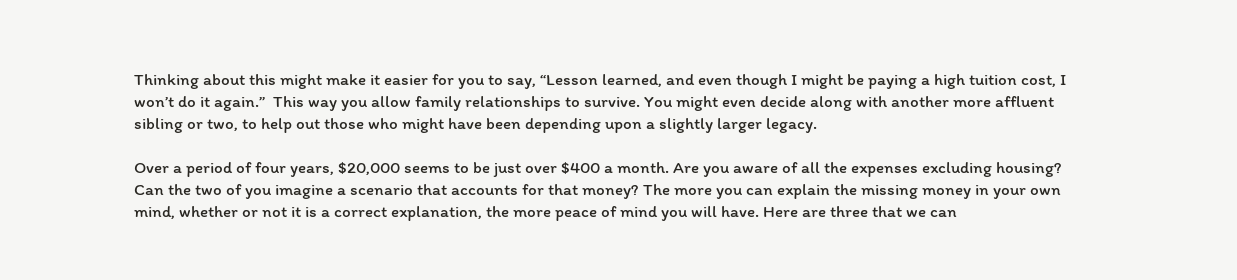Thinking about this might make it easier for you to say, “Lesson learned, and even though I might be paying a high tuition cost, I won’t do it again.”  This way you allow family relationships to survive. You might even decide along with another more affluent sibling or two, to help out those who might have been depending upon a slightly larger legacy.

Over a period of four years, $20,000 seems to be just over $400 a month. Are you aware of all the expenses excluding housing? Can the two of you imagine a scenario that accounts for that money? The more you can explain the missing money in your own mind, whether or not it is a correct explanation, the more peace of mind you will have. Here are three that we can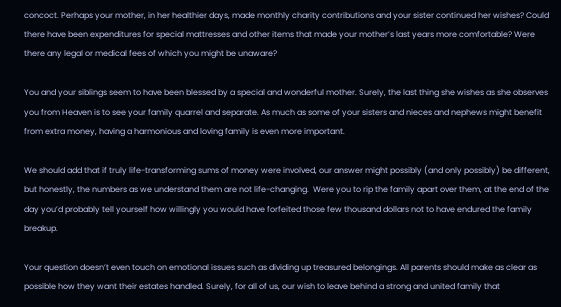concoct. Perhaps your mother, in her healthier days, made monthly charity contributions and your sister continued her wishes? Could there have been expenditures for special mattresses and other items that made your mother’s last years more comfortable? Were there any legal or medical fees of which you might be unaware?

You and your siblings seem to have been blessed by a special and wonderful mother. Surely, the last thing she wishes as she observes you from Heaven is to see your family quarrel and separate. As much as some of your sisters and nieces and nephews might benefit from extra money, having a harmonious and loving family is even more important.

We should add that if truly life-transforming sums of money were involved, our answer might possibly (and only possibly) be different, but honestly, the numbers as we understand them are not life-changing.  Were you to rip the family apart over them, at the end of the day you’d probably tell yourself how willingly you would have forfeited those few thousand dollars not to have endured the family breakup.

Your question doesn’t even touch on emotional issues such as dividing up treasured belongings. All parents should make as clear as possible how they want their estates handled. Surely, for all of us, our wish to leave behind a strong and united family that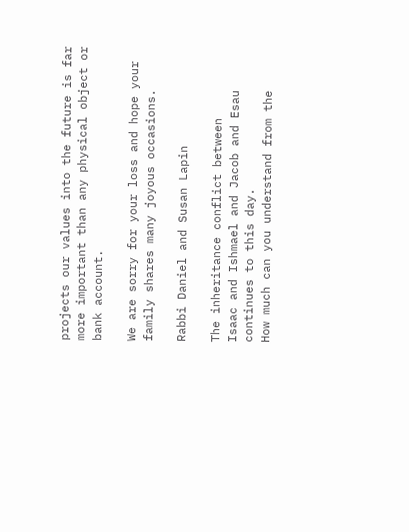projects our values into the future is far more important than any physical object or bank account.

We are sorry for your loss and hope your family shares many joyous occasions.

Rabbi Daniel and Susan Lapin

The inheritance conflict between
Isaac and Ishmael and Jacob and Esau
continues to this day.
How much can you understand from the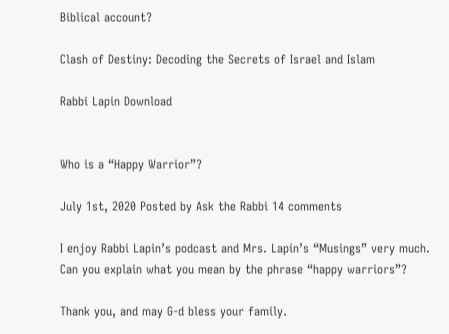Biblical account?

Clash of Destiny: Decoding the Secrets of Israel and Islam

Rabbi Lapin Download


Who is a “Happy Warrior”?

July 1st, 2020 Posted by Ask the Rabbi 14 comments

I enjoy Rabbi Lapin’s podcast and Mrs. Lapin’s “Musings” very much. Can you explain what you mean by the phrase “happy warriors”?

Thank you, and may G-d bless your family.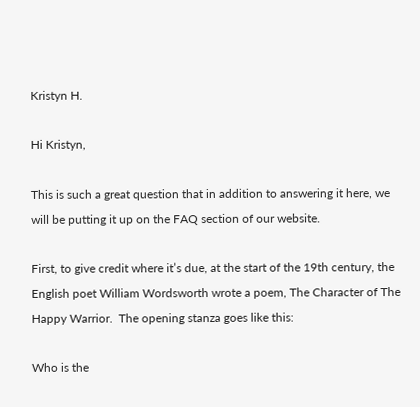Kristyn H.

Hi Kristyn,

This is such a great question that in addition to answering it here, we will be putting it up on the FAQ section of our website.

First, to give credit where it’s due, at the start of the 19th century, the English poet William Wordsworth wrote a poem, The Character of The Happy Warrior.  The opening stanza goes like this:

Who is the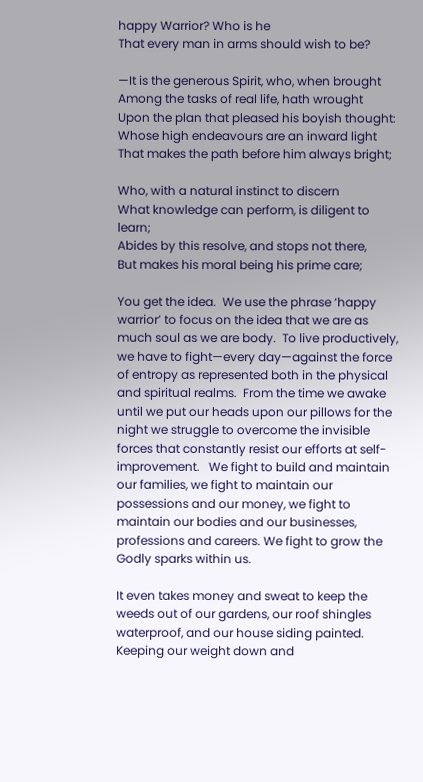happy Warrior? Who is he
That every man in arms should wish to be?

—It is the generous Spirit, who, when brought
Among the tasks of real life, hath wrought
Upon the plan that pleased his boyish thought:
Whose high endeavours are an inward light
That makes the path before him always bright;

Who, with a natural instinct to discern
What knowledge can perform, is diligent to learn;
Abides by this resolve, and stops not there,
But makes his moral being his prime care;

You get the idea.  We use the phrase ‘happy warrior’ to focus on the idea that we are as much soul as we are body.  To live productively, we have to fight—every day—against the force of entropy as represented both in the physical and spiritual realms.  From the time we awake until we put our heads upon our pillows for the night we struggle to overcome the invisible forces that constantly resist our efforts at self-improvement.   We fight to build and maintain our families, we fight to maintain our possessions and our money, we fight to maintain our bodies and our businesses, professions and careers. We fight to grow the Godly sparks within us.

It even takes money and sweat to keep the weeds out of our gardens, our roof shingles waterproof, and our house siding painted.  Keeping our weight down and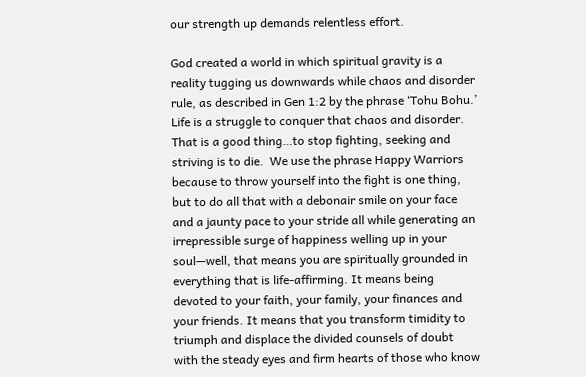our strength up demands relentless effort.

God created a world in which spiritual gravity is a reality tugging us downwards while chaos and disorder rule, as described in Gen 1:2 by the phrase ‘Tohu Bohu.’  Life is a struggle to conquer that chaos and disorder. That is a good thing…to stop fighting, seeking and striving is to die.  We use the phrase Happy Warriors because to throw yourself into the fight is one thing, but to do all that with a debonair smile on your face and a jaunty pace to your stride all while generating an irrepressible surge of happiness welling up in your soul—well, that means you are spiritually grounded in everything that is life-affirming. It means being devoted to your faith, your family, your finances and your friends. It means that you transform timidity to triumph and displace the divided counsels of doubt with the steady eyes and firm hearts of those who know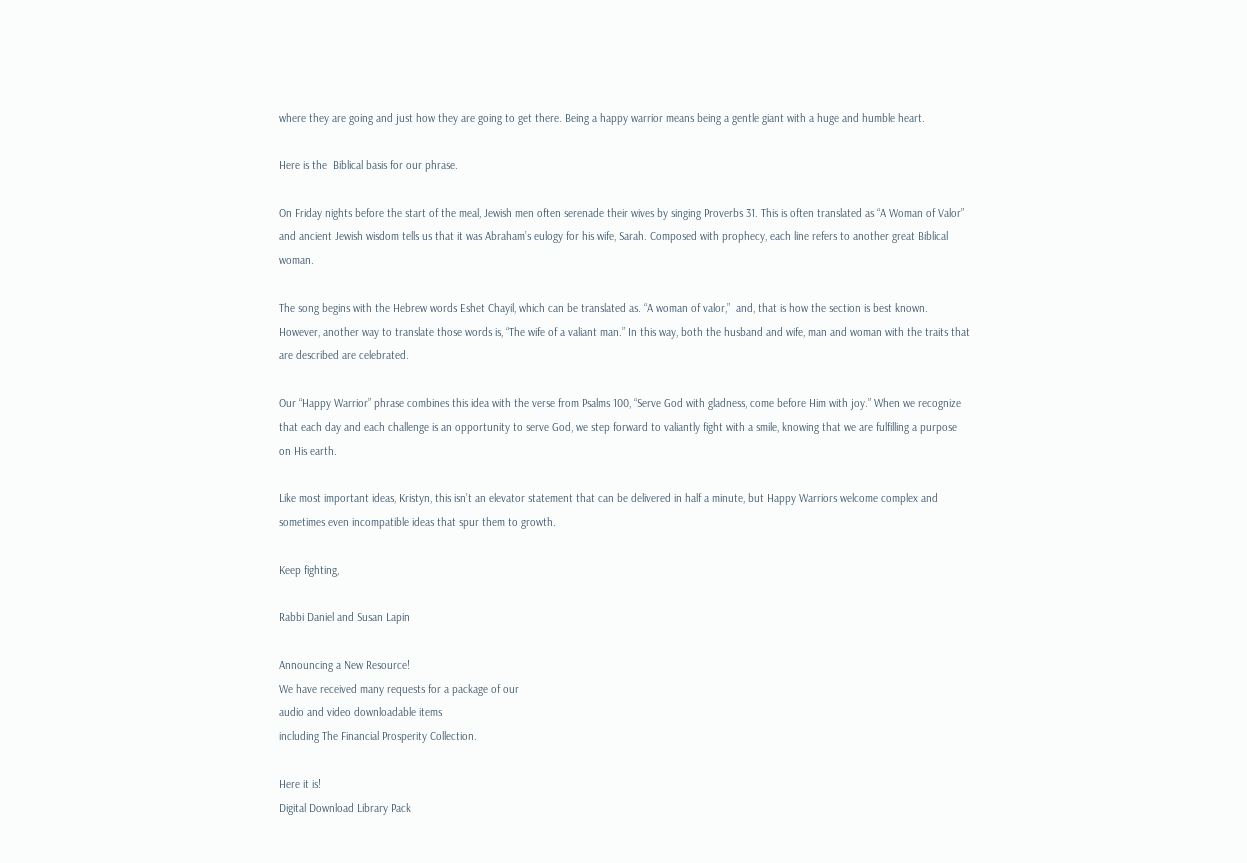where they are going and just how they are going to get there. Being a happy warrior means being a gentle giant with a huge and humble heart.

Here is the  Biblical basis for our phrase.

On Friday nights before the start of the meal, Jewish men often serenade their wives by singing Proverbs 31. This is often translated as “A Woman of Valor” and ancient Jewish wisdom tells us that it was Abraham’s eulogy for his wife, Sarah. Composed with prophecy, each line refers to another great Biblical woman.

The song begins with the Hebrew words Eshet Chayil, which can be translated as. “A woman of valor,”  and, that is how the section is best known. However, another way to translate those words is, “The wife of a valiant man.” In this way, both the husband and wife, man and woman with the traits that are described are celebrated.

Our “Happy Warrior” phrase combines this idea with the verse from Psalms 100, “Serve God with gladness, come before Him with joy.” When we recognize that each day and each challenge is an opportunity to serve God, we step forward to valiantly fight with a smile, knowing that we are fulfilling a purpose on His earth.

Like most important ideas, Kristyn, this isn’t an elevator statement that can be delivered in half a minute, but Happy Warriors welcome complex and sometimes even incompatible ideas that spur them to growth.

Keep fighting,

Rabbi Daniel and Susan Lapin

Announcing a New Resource!
We have received many requests for a package of our
audio and video downloadable items
including The Financial Prosperity Collection.

Here it is!
Digital Download Library Pack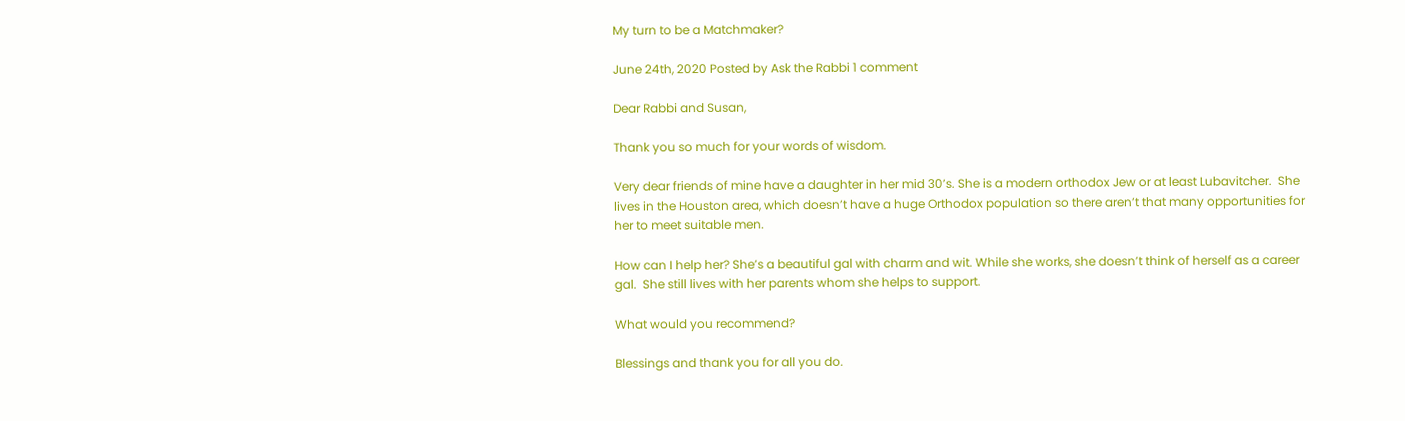My turn to be a Matchmaker?

June 24th, 2020 Posted by Ask the Rabbi 1 comment

Dear Rabbi and Susan,

Thank you so much for your words of wisdom.

Very dear friends of mine have a daughter in her mid 30’s. She is a modern orthodox Jew or at least Lubavitcher.  She lives in the Houston area, which doesn’t have a huge Orthodox population so there aren’t that many opportunities for her to meet suitable men.

How can I help her? She’s a beautiful gal with charm and wit. While she works, she doesn’t think of herself as a career gal.  She still lives with her parents whom she helps to support.

What would you recommend?

Blessings and thank you for all you do.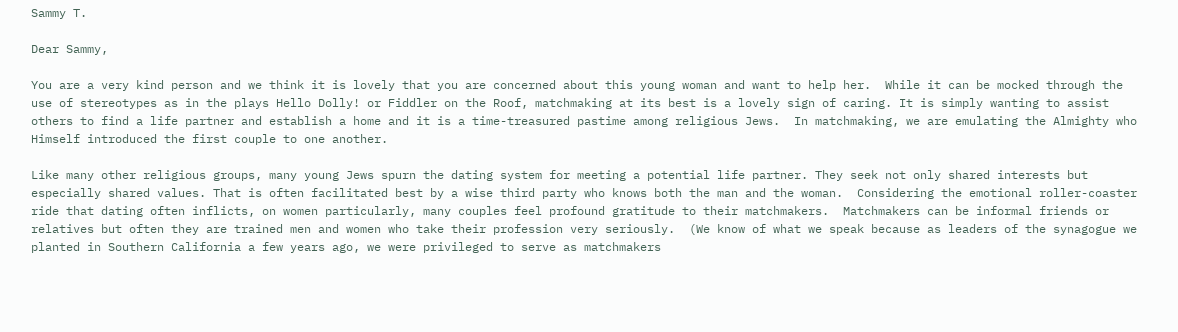Sammy T.

Dear Sammy,

You are a very kind person and we think it is lovely that you are concerned about this young woman and want to help her.  While it can be mocked through the use of stereotypes as in the plays Hello Dolly! or Fiddler on the Roof, matchmaking at its best is a lovely sign of caring. It is simply wanting to assist others to find a life partner and establish a home and it is a time-treasured pastime among religious Jews.  In matchmaking, we are emulating the Almighty who Himself introduced the first couple to one another.

Like many other religious groups, many young Jews spurn the dating system for meeting a potential life partner. They seek not only shared interests but especially shared values. That is often facilitated best by a wise third party who knows both the man and the woman.  Considering the emotional roller-coaster ride that dating often inflicts, on women particularly, many couples feel profound gratitude to their matchmakers.  Matchmakers can be informal friends or relatives but often they are trained men and women who take their profession very seriously.  (We know of what we speak because as leaders of the synagogue we planted in Southern California a few years ago, we were privileged to serve as matchmakers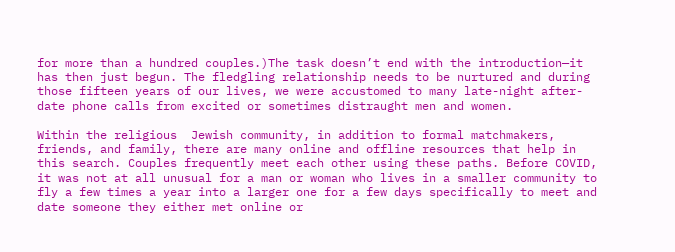for more than a hundred couples.)The task doesn’t end with the introduction—it has then just begun. The fledgling relationship needs to be nurtured and during those fifteen years of our lives, we were accustomed to many late-night after-date phone calls from excited or sometimes distraught men and women.

Within the religious  Jewish community, in addition to formal matchmakers, friends, and family, there are many online and offline resources that help in this search. Couples frequently meet each other using these paths. Before COVID, it was not at all unusual for a man or woman who lives in a smaller community to fly a few times a year into a larger one for a few days specifically to meet and date someone they either met online or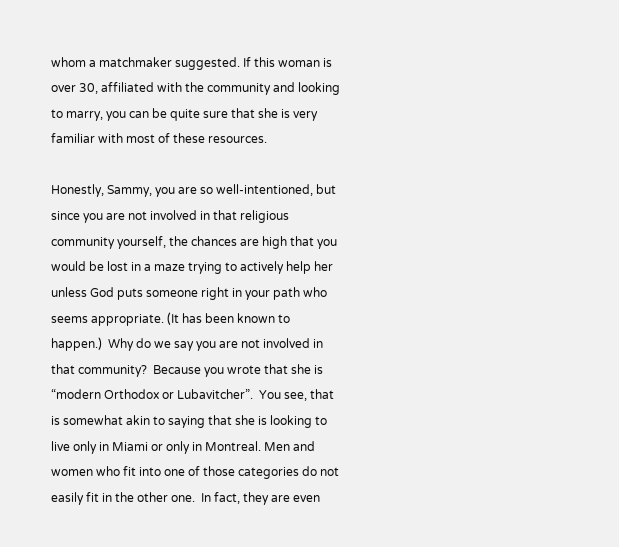whom a matchmaker suggested. If this woman is over 30, affiliated with the community and looking to marry, you can be quite sure that she is very familiar with most of these resources.

Honestly, Sammy, you are so well-intentioned, but since you are not involved in that religious community yourself, the chances are high that you would be lost in a maze trying to actively help her unless God puts someone right in your path who seems appropriate. (It has been known to happen.)  Why do we say you are not involved in that community?  Because you wrote that she is  “modern Orthodox or Lubavitcher”.  You see, that is somewhat akin to saying that she is looking to live only in Miami or only in Montreal. Men and women who fit into one of those categories do not easily fit in the other one.  In fact, they are even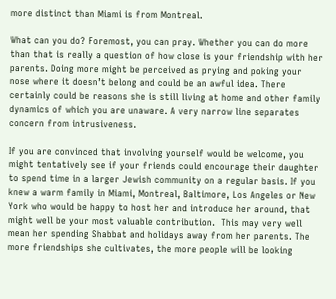more distinct than Miami is from Montreal.

What can you do? Foremost, you can pray. Whether you can do more than that is really a question of how close is your friendship with her parents. Doing more might be perceived as prying and poking your nose where it doesn’t belong and could be an awful idea. There certainly could be reasons she is still living at home and other family dynamics of which you are unaware. A very narrow line separates concern from intrusiveness.

If you are convinced that involving yourself would be welcome, you might tentatively see if your friends could encourage their daughter to spend time in a larger Jewish community on a regular basis. If you knew a warm family in Miami, Montreal, Baltimore, Los Angeles or New York who would be happy to host her and introduce her around, that might well be your most valuable contribution.  This may very well mean her spending Shabbat and holidays away from her parents. The more friendships she cultivates, the more people will be looking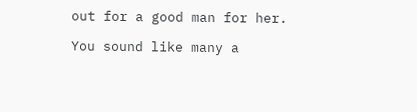out for a good man for her.

You sound like many a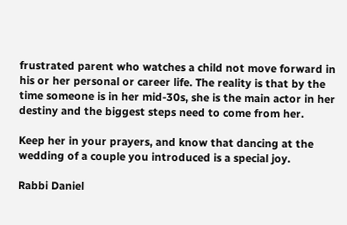frustrated parent who watches a child not move forward in his or her personal or career life. The reality is that by the time someone is in her mid-30s, she is the main actor in her destiny and the biggest steps need to come from her.

Keep her in your prayers, and know that dancing at the wedding of a couple you introduced is a special joy.

Rabbi Daniel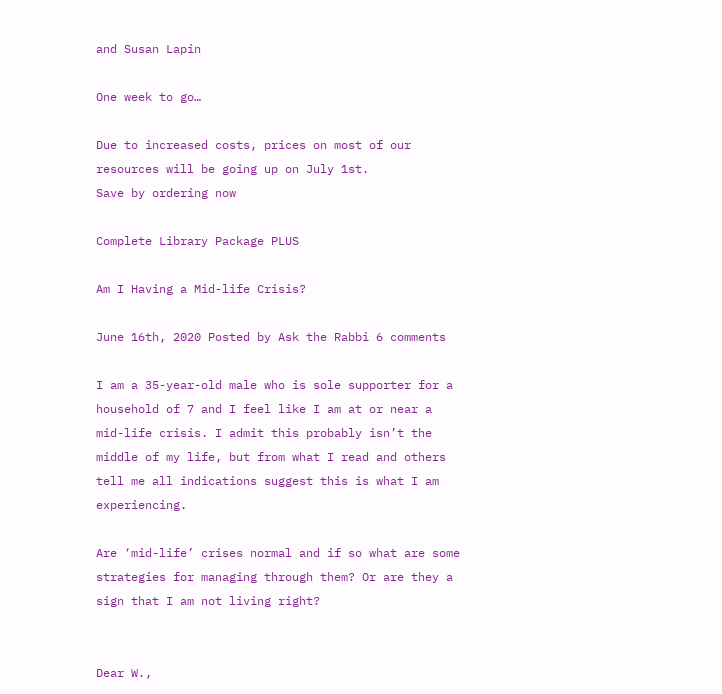and Susan Lapin

One week to go…

Due to increased costs, prices on most of our resources will be going up on July 1st.
Save by ordering now

Complete Library Package PLUS

Am I Having a Mid-life Crisis?

June 16th, 2020 Posted by Ask the Rabbi 6 comments

I am a 35-year-old male who is sole supporter for a household of 7 and I feel like I am at or near a mid-life crisis. I admit this probably isn’t the middle of my life, but from what I read and others tell me all indications suggest this is what I am experiencing.

Are ‘mid-life’ crises normal and if so what are some strategies for managing through them? Or are they a sign that I am not living right?


Dear W.,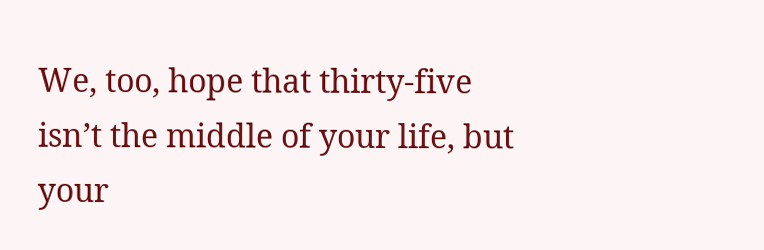We, too, hope that thirty-five isn’t the middle of your life, but your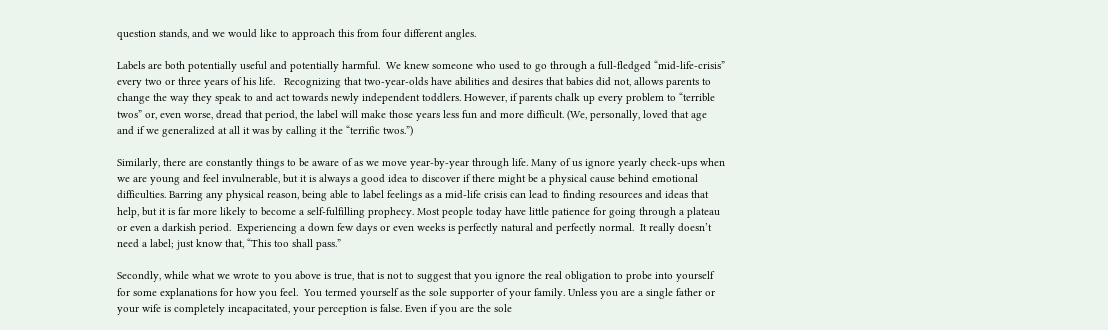question stands, and we would like to approach this from four different angles.

Labels are both potentially useful and potentially harmful.  We knew someone who used to go through a full-fledged “mid-life-crisis” every two or three years of his life.   Recognizing that two-year-olds have abilities and desires that babies did not, allows parents to change the way they speak to and act towards newly independent toddlers. However, if parents chalk up every problem to “terrible twos” or, even worse, dread that period, the label will make those years less fun and more difficult. (We, personally, loved that age and if we generalized at all it was by calling it the “terrific twos.”)

Similarly, there are constantly things to be aware of as we move year-by-year through life. Many of us ignore yearly check-ups when we are young and feel invulnerable, but it is always a good idea to discover if there might be a physical cause behind emotional difficulties. Barring any physical reason, being able to label feelings as a mid-life crisis can lead to finding resources and ideas that help, but it is far more likely to become a self-fulfilling prophecy. Most people today have little patience for going through a plateau or even a darkish period.  Experiencing a down few days or even weeks is perfectly natural and perfectly normal.  It really doesn’t need a label; just know that, “This too shall pass.”

Secondly, while what we wrote to you above is true, that is not to suggest that you ignore the real obligation to probe into yourself for some explanations for how you feel.  You termed yourself as the sole supporter of your family. Unless you are a single father or your wife is completely incapacitated, your perception is false. Even if you are the sole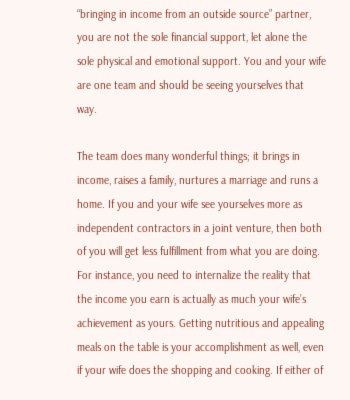“bringing in income from an outside source” partner, you are not the sole financial support, let alone the sole physical and emotional support. You and your wife are one team and should be seeing yourselves that way.

The team does many wonderful things; it brings in income, raises a family, nurtures a marriage and runs a home. If you and your wife see yourselves more as independent contractors in a joint venture, then both of you will get less fulfillment from what you are doing. For instance, you need to internalize the reality that the income you earn is actually as much your wife’s achievement as yours. Getting nutritious and appealing meals on the table is your accomplishment as well, even if your wife does the shopping and cooking. If either of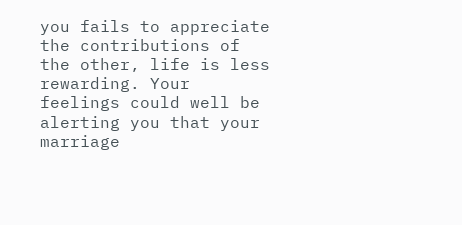you fails to appreciate the contributions of the other, life is less rewarding. Your feelings could well be alerting you that your marriage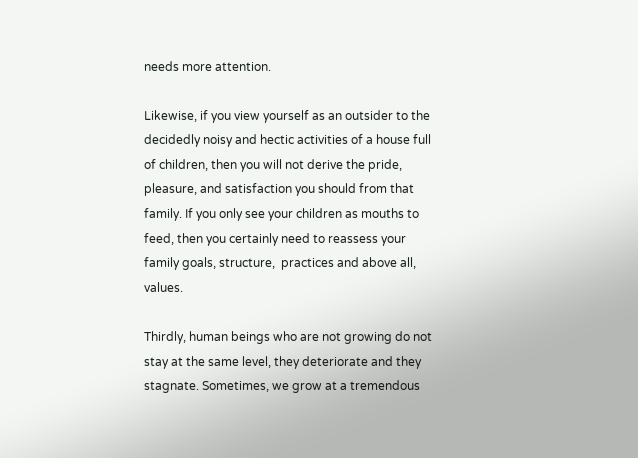needs more attention.

Likewise, if you view yourself as an outsider to the decidedly noisy and hectic activities of a house full of children, then you will not derive the pride, pleasure, and satisfaction you should from that family. If you only see your children as mouths to feed, then you certainly need to reassess your family goals, structure,  practices and above all, values.

Thirdly, human beings who are not growing do not stay at the same level, they deteriorate and they stagnate. Sometimes, we grow at a tremendous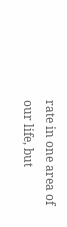rate in one area of our life, but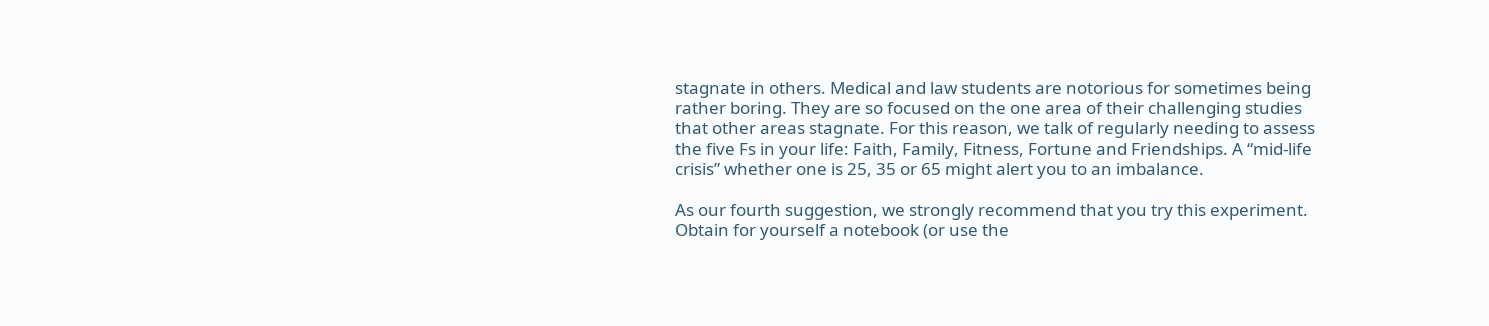stagnate in others. Medical and law students are notorious for sometimes being rather boring. They are so focused on the one area of their challenging studies that other areas stagnate. For this reason, we talk of regularly needing to assess the five Fs in your life: Faith, Family, Fitness, Fortune and Friendships. A “mid-life crisis” whether one is 25, 35 or 65 might alert you to an imbalance.

As our fourth suggestion, we strongly recommend that you try this experiment. Obtain for yourself a notebook (or use the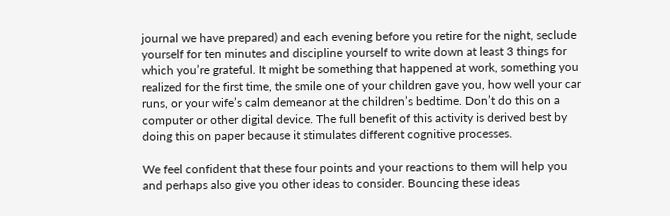journal we have prepared) and each evening before you retire for the night, seclude yourself for ten minutes and discipline yourself to write down at least 3 things for which you’re grateful. It might be something that happened at work, something you realized for the first time, the smile one of your children gave you, how well your car runs, or your wife’s calm demeanor at the children’s bedtime. Don’t do this on a computer or other digital device. The full benefit of this activity is derived best by doing this on paper because it stimulates different cognitive processes.

We feel confident that these four points and your reactions to them will help you and perhaps also give you other ideas to consider. Bouncing these ideas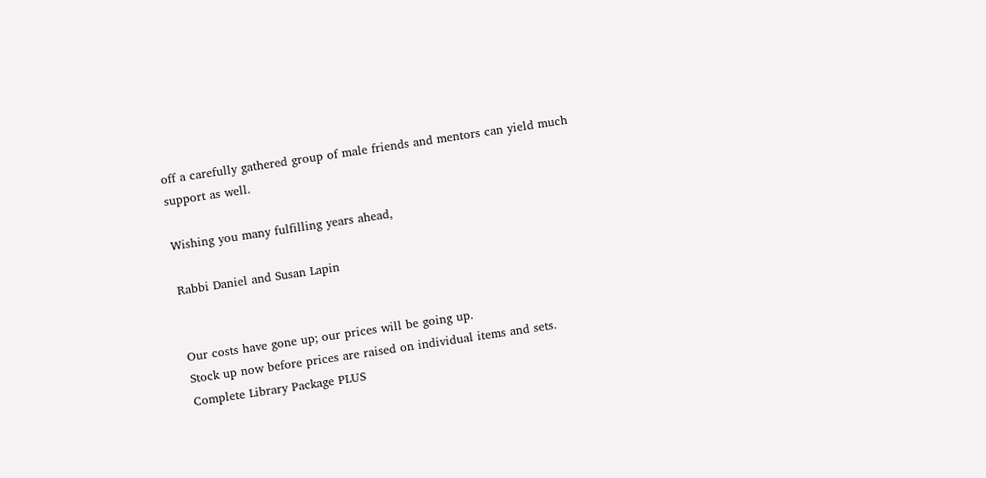off a carefully gathered group of male friends and mentors can yield much support as well.

Wishing you many fulfilling years ahead,

Rabbi Daniel and Susan Lapin


Our costs have gone up; our prices will be going up.
Stock up now before prices are raised on individual items and sets.
Complete Library Package PLUS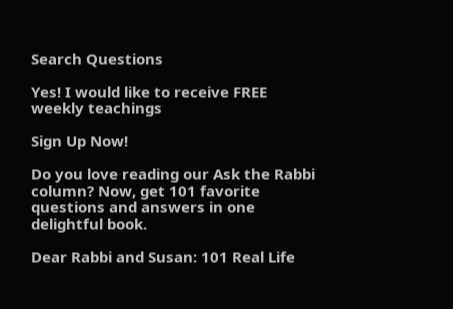Search Questions

Yes! I would like to receive FREE weekly teachings

Sign Up Now!

Do you love reading our Ask the Rabbi column? Now, get 101 favorite questions and answers in one delightful book.

Dear Rabbi and Susan: 101 Real Life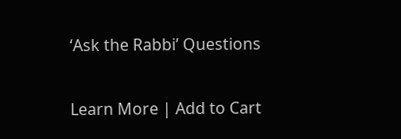‘Ask the Rabbi’ Questions

Learn More | Add to Cart